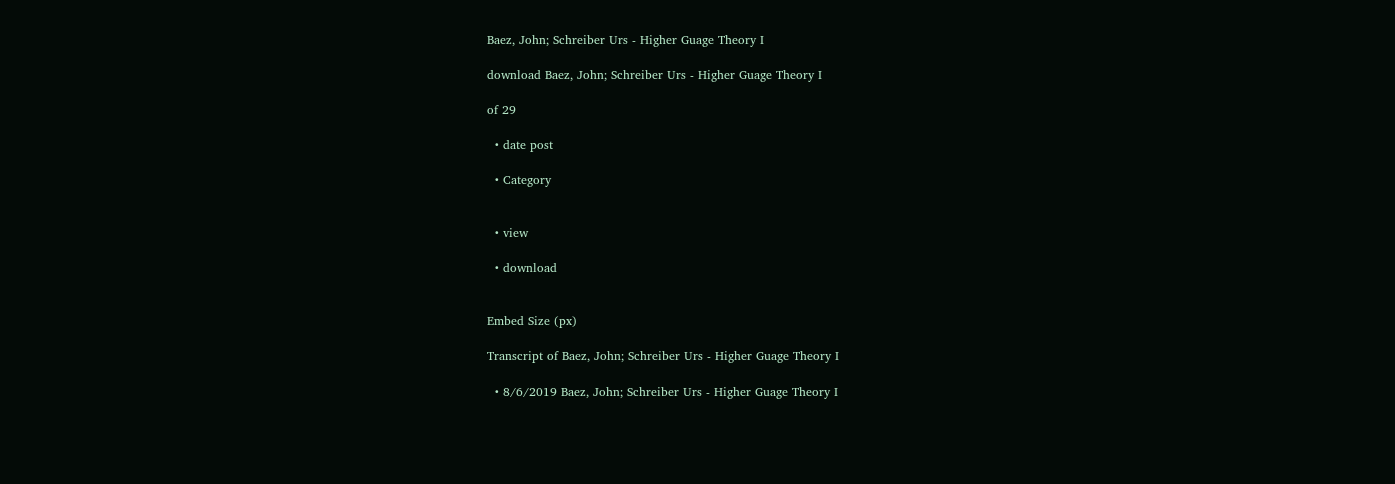Baez, John; Schreiber Urs - Higher Guage Theory I

download Baez, John; Schreiber Urs - Higher Guage Theory I

of 29

  • date post

  • Category


  • view

  • download


Embed Size (px)

Transcript of Baez, John; Schreiber Urs - Higher Guage Theory I

  • 8/6/2019 Baez, John; Schreiber Urs - Higher Guage Theory I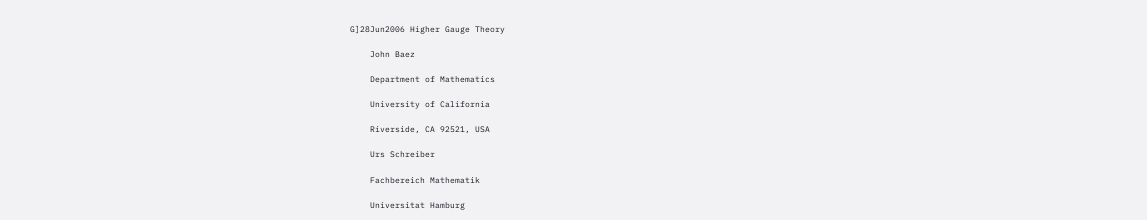G]28Jun2006 Higher Gauge Theory

    John Baez

    Department of Mathematics

    University of California

    Riverside, CA 92521, USA

    Urs Schreiber

    Fachbereich Mathematik

    Universitat Hamburg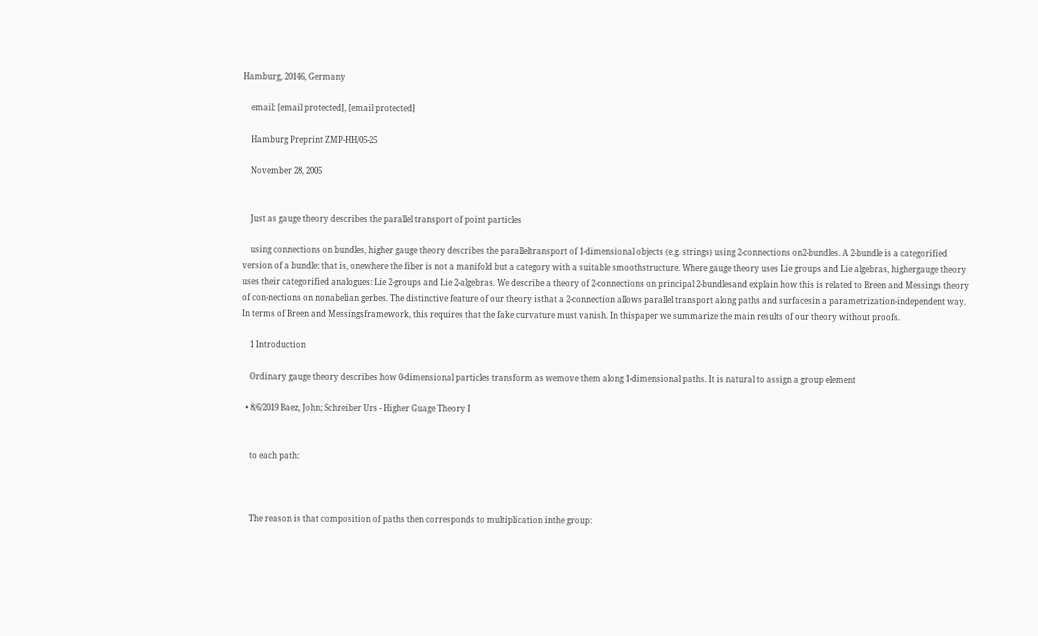Hamburg, 20146, Germany

    email: [email protected], [email protected]

    Hamburg Preprint ZMP-HH/05-25

    November 28, 2005


    Just as gauge theory describes the parallel transport of point particles

    using connections on bundles, higher gauge theory describes the paralleltransport of 1-dimensional objects (e.g. strings) using 2-connections on2-bundles. A 2-bundle is a categorified version of a bundle: that is, onewhere the fiber is not a manifold but a category with a suitable smoothstructure. Where gauge theory uses Lie groups and Lie algebras, highergauge theory uses their categorified analogues: Lie 2-groups and Lie 2-algebras. We describe a theory of 2-connections on principal 2-bundlesand explain how this is related to Breen and Messings theory of con-nections on nonabelian gerbes. The distinctive feature of our theory isthat a 2-connection allows parallel transport along paths and surfacesin a parametrization-independent way. In terms of Breen and Messingsframework, this requires that the fake curvature must vanish. In thispaper we summarize the main results of our theory without proofs.

    1 Introduction

    Ordinary gauge theory describes how 0-dimensional particles transform as wemove them along 1-dimensional paths. It is natural to assign a group element

  • 8/6/2019 Baez, John; Schreiber Urs - Higher Guage Theory I


    to each path:



    The reason is that composition of paths then corresponds to multiplication inthe group: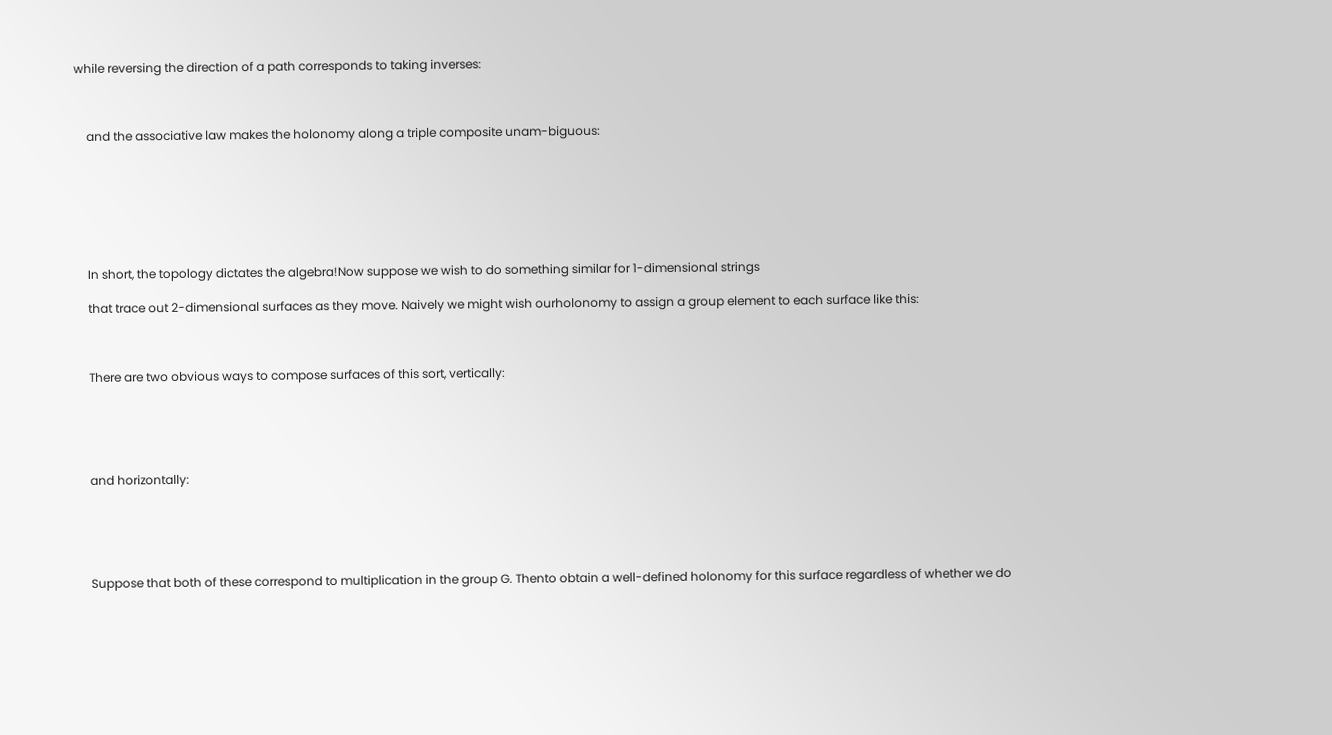while reversing the direction of a path corresponds to taking inverses:



    and the associative law makes the holonomy along a triple composite unam-biguous:







    In short, the topology dictates the algebra!Now suppose we wish to do something similar for 1-dimensional strings

    that trace out 2-dimensional surfaces as they move. Naively we might wish ourholonomy to assign a group element to each surface like this:



    There are two obvious ways to compose surfaces of this sort, vertically:





    and horizontally:





    Suppose that both of these correspond to multiplication in the group G. Thento obtain a well-defined holonomy for this surface regardless of whether we do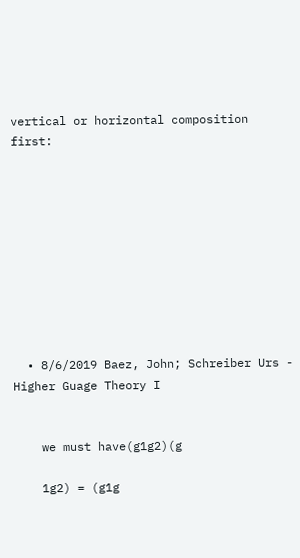vertical or horizontal composition first:










  • 8/6/2019 Baez, John; Schreiber Urs - Higher Guage Theory I


    we must have(g1g2)(g

    1g2) = (g1g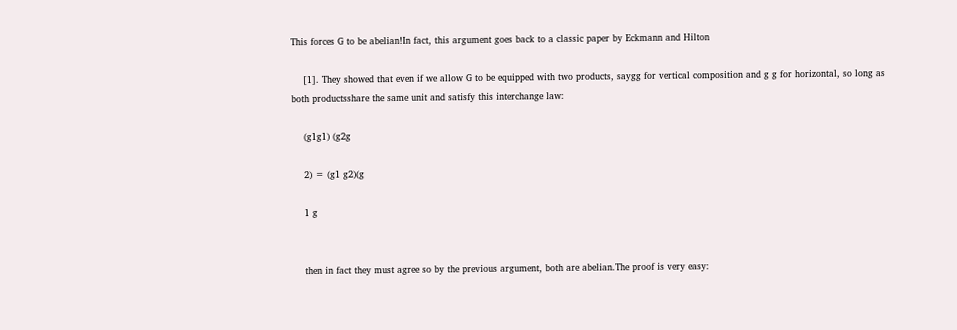This forces G to be abelian!In fact, this argument goes back to a classic paper by Eckmann and Hilton

    [1]. They showed that even if we allow G to be equipped with two products, saygg for vertical composition and g g for horizontal, so long as both productsshare the same unit and satisfy this interchange law:

    (g1g1) (g2g

    2) = (g1 g2)(g

    1 g


    then in fact they must agree so by the previous argument, both are abelian.The proof is very easy: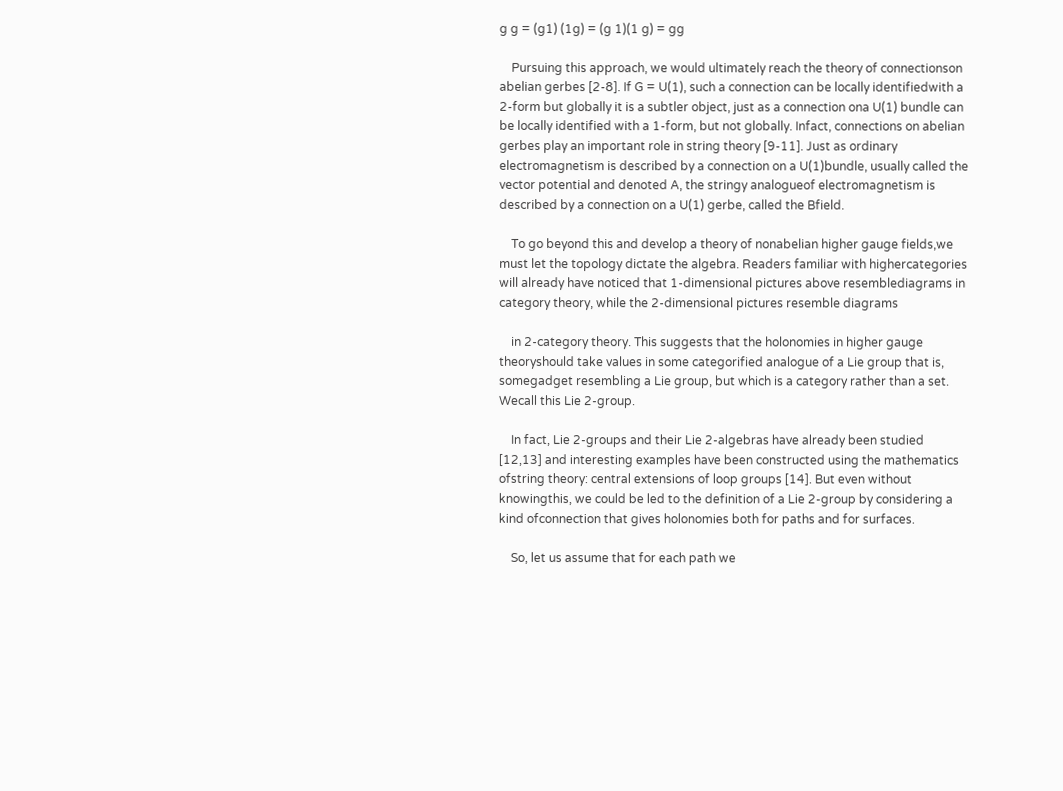g g = (g1) (1g) = (g 1)(1 g) = gg

    Pursuing this approach, we would ultimately reach the theory of connectionson abelian gerbes [2-8]. If G = U(1), such a connection can be locally identifiedwith a 2-form but globally it is a subtler object, just as a connection ona U(1) bundle can be locally identified with a 1-form, but not globally. Infact, connections on abelian gerbes play an important role in string theory [9-11]. Just as ordinary electromagnetism is described by a connection on a U(1)bundle, usually called the vector potential and denoted A, the stringy analogueof electromagnetism is described by a connection on a U(1) gerbe, called the Bfield.

    To go beyond this and develop a theory of nonabelian higher gauge fields,we must let the topology dictate the algebra. Readers familiar with highercategories will already have noticed that 1-dimensional pictures above resemblediagrams in category theory, while the 2-dimensional pictures resemble diagrams

    in 2-category theory. This suggests that the holonomies in higher gauge theoryshould take values in some categorified analogue of a Lie group that is, somegadget resembling a Lie group, but which is a category rather than a set. Wecall this Lie 2-group.

    In fact, Lie 2-groups and their Lie 2-algebras have already been studied [12,13] and interesting examples have been constructed using the mathematics ofstring theory: central extensions of loop groups [14]. But even without knowingthis, we could be led to the definition of a Lie 2-group by considering a kind ofconnection that gives holonomies both for paths and for surfaces.

    So, let us assume that for each path we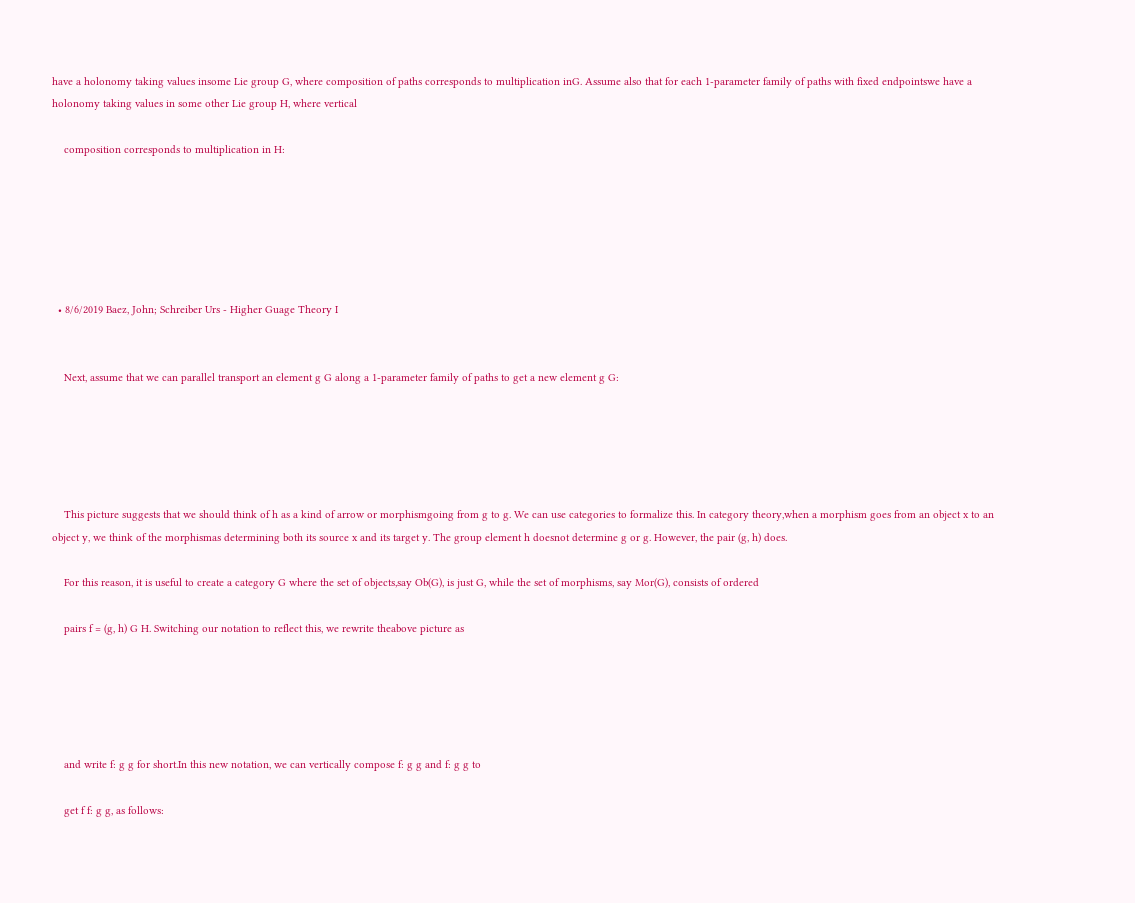have a holonomy taking values insome Lie group G, where composition of paths corresponds to multiplication inG. Assume also that for each 1-parameter family of paths with fixed endpointswe have a holonomy taking values in some other Lie group H, where vertical

    composition corresponds to multiplication in H:






  • 8/6/2019 Baez, John; Schreiber Urs - Higher Guage Theory I


    Next, assume that we can parallel transport an element g G along a 1-parameter family of paths to get a new element g G:





    This picture suggests that we should think of h as a kind of arrow or morphismgoing from g to g. We can use categories to formalize this. In category theory,when a morphism goes from an object x to an object y, we think of the morphismas determining both its source x and its target y. The group element h doesnot determine g or g. However, the pair (g, h) does.

    For this reason, it is useful to create a category G where the set of objects,say Ob(G), is just G, while the set of morphisms, say Mor(G), consists of ordered

    pairs f = (g, h) G H. Switching our notation to reflect this, we rewrite theabove picture as





    and write f: g g for short.In this new notation, we can vertically compose f: g g and f: g g to

    get f f: g g, as follows: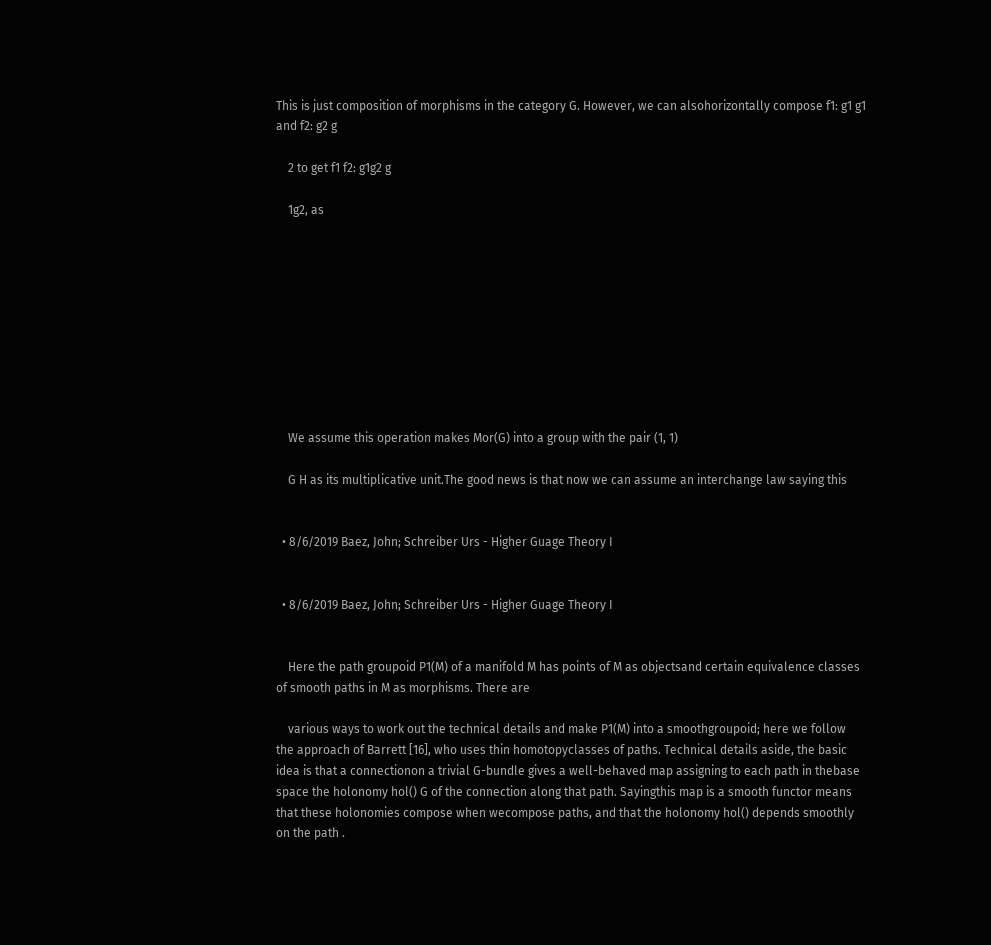This is just composition of morphisms in the category G. However, we can alsohorizontally compose f1: g1 g1 and f2: g2 g

    2 to get f1 f2: g1g2 g

    1g2, as










    We assume this operation makes Mor(G) into a group with the pair (1, 1)

    G H as its multiplicative unit.The good news is that now we can assume an interchange law saying this


  • 8/6/2019 Baez, John; Schreiber Urs - Higher Guage Theory I


  • 8/6/2019 Baez, John; Schreiber Urs - Higher Guage Theory I


    Here the path groupoid P1(M) of a manifold M has points of M as objectsand certain equivalence classes of smooth paths in M as morphisms. There are

    various ways to work out the technical details and make P1(M) into a smoothgroupoid; here we follow the approach of Barrett [16], who uses thin homotopyclasses of paths. Technical details aside, the basic idea is that a connectionon a trivial G-bundle gives a well-behaved map assigning to each path in thebase space the holonomy hol() G of the connection along that path. Sayingthis map is a smooth functor means that these holonomies compose when wecompose paths, and that the holonomy hol() depends smoothly on the path .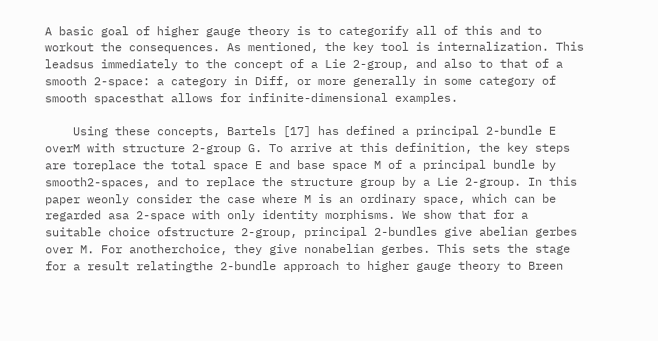A basic goal of higher gauge theory is to categorify all of this and to workout the consequences. As mentioned, the key tool is internalization. This leadsus immediately to the concept of a Lie 2-group, and also to that of a smooth 2-space: a category in Diff, or more generally in some category of smooth spacesthat allows for infinite-dimensional examples.

    Using these concepts, Bartels [17] has defined a principal 2-bundle E overM with structure 2-group G. To arrive at this definition, the key steps are toreplace the total space E and base space M of a principal bundle by smooth2-spaces, and to replace the structure group by a Lie 2-group. In this paper weonly consider the case where M is an ordinary space, which can be regarded asa 2-space with only identity morphisms. We show that for a suitable choice ofstructure 2-group, principal 2-bundles give abelian gerbes over M. For anotherchoice, they give nonabelian gerbes. This sets the stage for a result relatingthe 2-bundle approach to higher gauge theory to Breen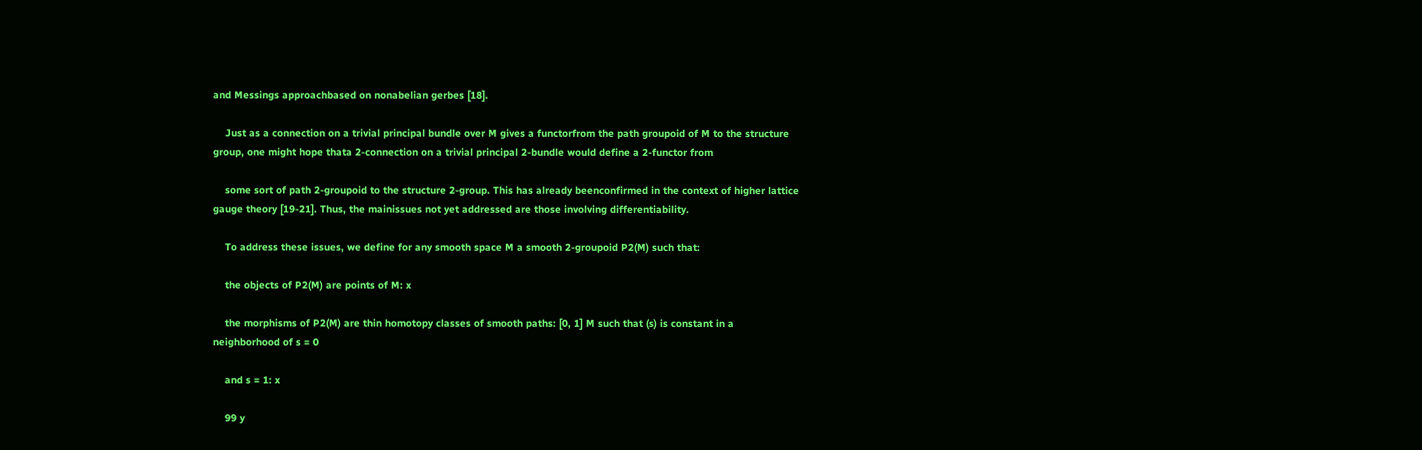and Messings approachbased on nonabelian gerbes [18].

    Just as a connection on a trivial principal bundle over M gives a functorfrom the path groupoid of M to the structure group, one might hope thata 2-connection on a trivial principal 2-bundle would define a 2-functor from

    some sort of path 2-groupoid to the structure 2-group. This has already beenconfirmed in the context of higher lattice gauge theory [19-21]. Thus, the mainissues not yet addressed are those involving differentiability.

    To address these issues, we define for any smooth space M a smooth 2-groupoid P2(M) such that:

    the objects of P2(M) are points of M: x

    the morphisms of P2(M) are thin homotopy classes of smooth paths: [0, 1] M such that (s) is constant in a neighborhood of s = 0

    and s = 1: x

    99 y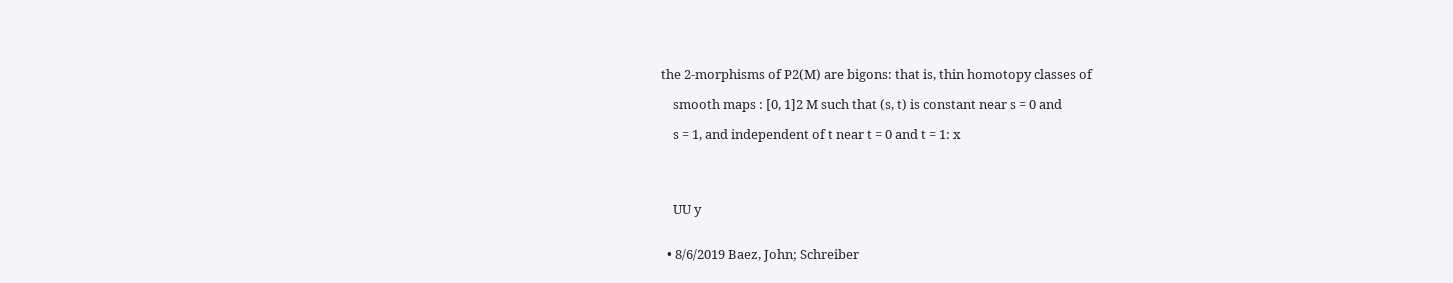the 2-morphisms of P2(M) are bigons: that is, thin homotopy classes of

    smooth maps : [0, 1]2 M such that (s, t) is constant near s = 0 and

    s = 1, and independent of t near t = 0 and t = 1: x




    UU y


  • 8/6/2019 Baez, John; Schreiber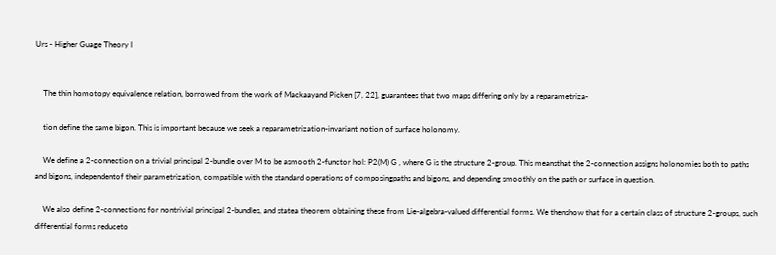Urs - Higher Guage Theory I


    The thin homotopy equivalence relation, borrowed from the work of Mackaayand Picken [7, 22], guarantees that two maps differing only by a reparametriza-

    tion define the same bigon. This is important because we seek a reparametrization-invariant notion of surface holonomy.

    We define a 2-connection on a trivial principal 2-bundle over M to be asmooth 2-functor hol: P2(M) G , where G is the structure 2-group. This meansthat the 2-connection assigns holonomies both to paths and bigons, independentof their parametrization, compatible with the standard operations of composingpaths and bigons, and depending smoothly on the path or surface in question.

    We also define 2-connections for nontrivial principal 2-bundles, and statea theorem obtaining these from Lie-algebra-valued differential forms. We thenshow that for a certain class of structure 2-groups, such differential forms reduceto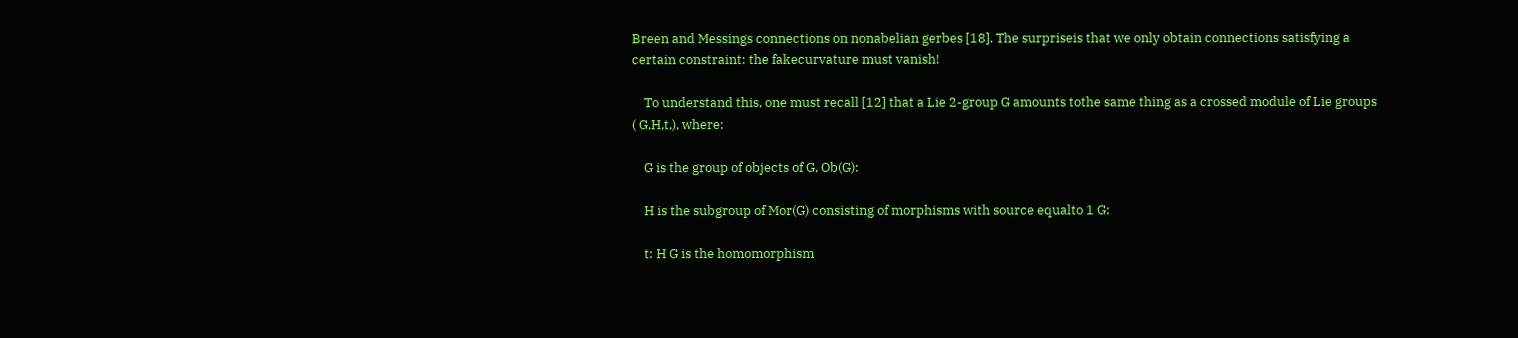Breen and Messings connections on nonabelian gerbes [18]. The surpriseis that we only obtain connections satisfying a certain constraint: the fakecurvature must vanish!

    To understand this, one must recall [12] that a Lie 2-group G amounts tothe same thing as a crossed module of Lie groups ( G,H,t,), where:

    G is the group of objects of G, Ob(G):

    H is the subgroup of Mor(G) consisting of morphisms with source equalto 1 G:

    t: H G is the homomorphism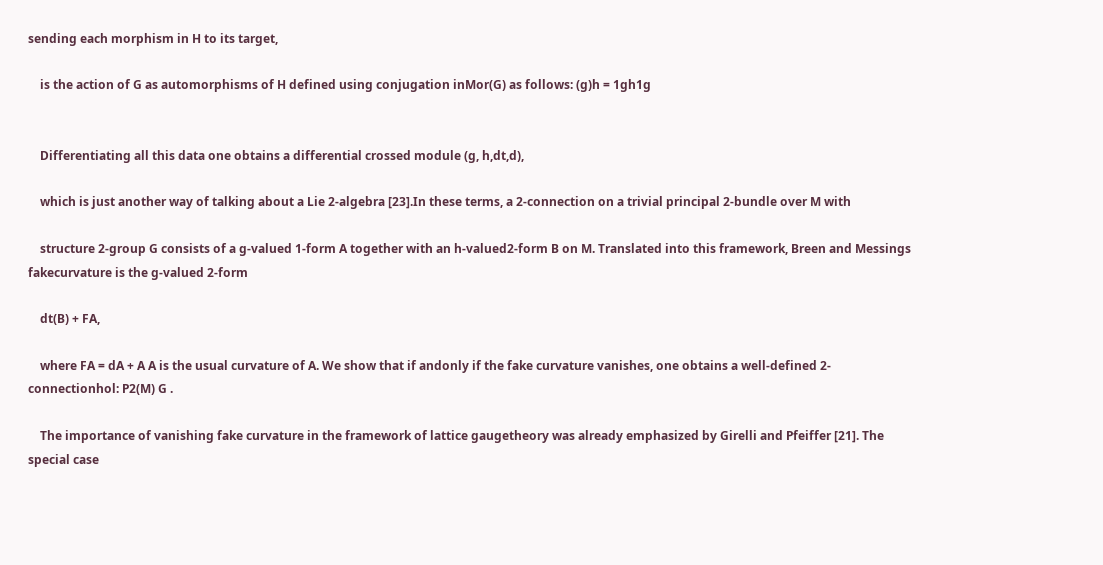sending each morphism in H to its target,

    is the action of G as automorphisms of H defined using conjugation inMor(G) as follows: (g)h = 1gh1g


    Differentiating all this data one obtains a differential crossed module (g, h,dt,d),

    which is just another way of talking about a Lie 2-algebra [23].In these terms, a 2-connection on a trivial principal 2-bundle over M with

    structure 2-group G consists of a g-valued 1-form A together with an h-valued2-form B on M. Translated into this framework, Breen and Messings fakecurvature is the g-valued 2-form

    dt(B) + FA,

    where FA = dA + A A is the usual curvature of A. We show that if andonly if the fake curvature vanishes, one obtains a well-defined 2-connectionhol: P2(M) G .

    The importance of vanishing fake curvature in the framework of lattice gaugetheory was already emphasized by Girelli and Pfeiffer [21]. The special case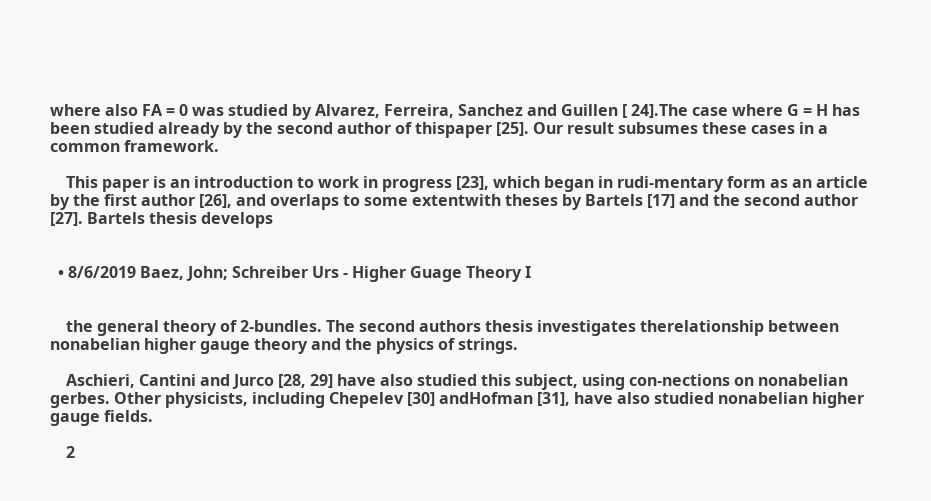where also FA = 0 was studied by Alvarez, Ferreira, Sanchez and Guillen [ 24].The case where G = H has been studied already by the second author of thispaper [25]. Our result subsumes these cases in a common framework.

    This paper is an introduction to work in progress [23], which began in rudi-mentary form as an article by the first author [26], and overlaps to some extentwith theses by Bartels [17] and the second author [27]. Bartels thesis develops


  • 8/6/2019 Baez, John; Schreiber Urs - Higher Guage Theory I


    the general theory of 2-bundles. The second authors thesis investigates therelationship between nonabelian higher gauge theory and the physics of strings.

    Aschieri, Cantini and Jurco [28, 29] have also studied this subject, using con-nections on nonabelian gerbes. Other physicists, including Chepelev [30] andHofman [31], have also studied nonabelian higher gauge fields.

    2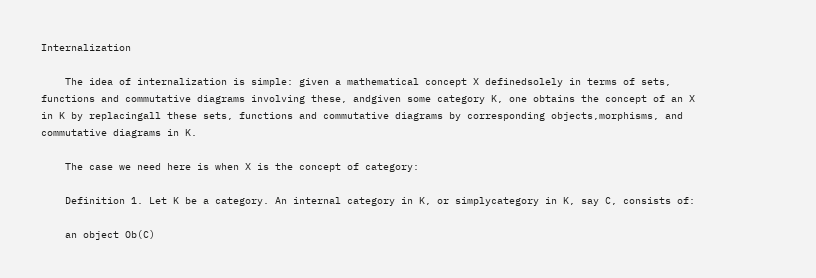Internalization

    The idea of internalization is simple: given a mathematical concept X definedsolely in terms of sets, functions and commutative diagrams involving these, andgiven some category K, one obtains the concept of an X in K by replacingall these sets, functions and commutative diagrams by corresponding objects,morphisms, and commutative diagrams in K.

    The case we need here is when X is the concept of category:

    Definition 1. Let K be a category. An internal category in K, or simplycategory in K, say C, consists of:

    an object Ob(C)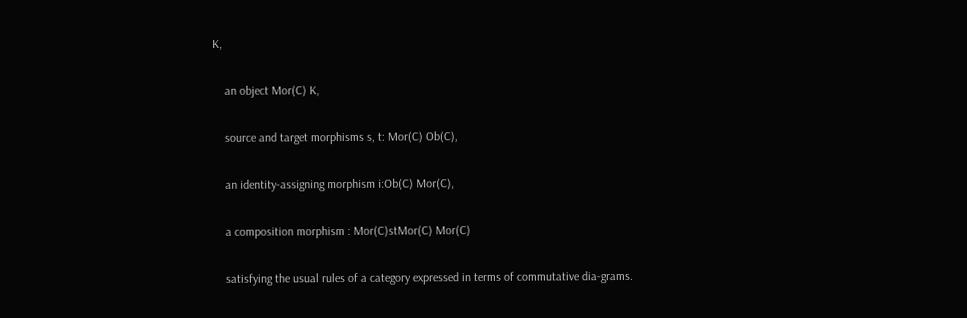K,

    an object Mor(C) K,

    source and target morphisms s, t: Mor(C) Ob(C),

    an identity-assigning morphism i:Ob(C) Mor(C),

    a composition morphism : Mor(C)stMor(C) Mor(C)

    satisfying the usual rules of a category expressed in terms of commutative dia-grams.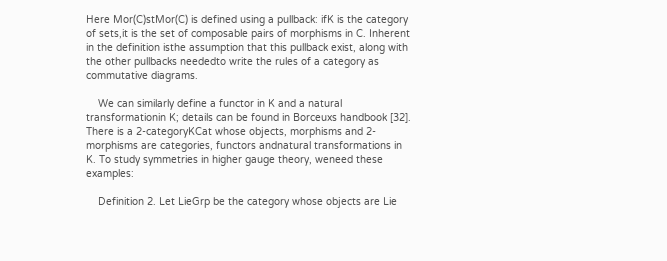Here Mor(C)stMor(C) is defined using a pullback: ifK is the category of sets,it is the set of composable pairs of morphisms in C. Inherent in the definition isthe assumption that this pullback exist, along with the other pullbacks neededto write the rules of a category as commutative diagrams.

    We can similarly define a functor in K and a natural transformationin K; details can be found in Borceuxs handbook [32]. There is a 2-categoryKCat whose objects, morphisms and 2-morphisms are categories, functors andnatural transformations in K. To study symmetries in higher gauge theory, weneed these examples:

    Definition 2. Let LieGrp be the category whose objects are Lie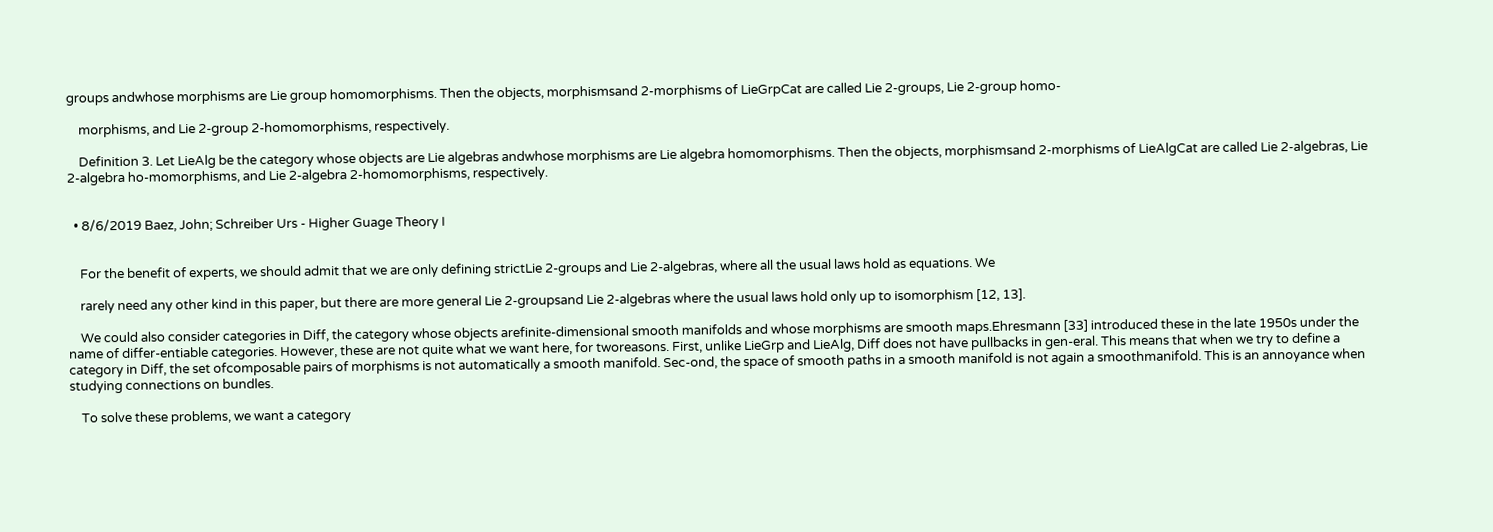groups andwhose morphisms are Lie group homomorphisms. Then the objects, morphismsand 2-morphisms of LieGrpCat are called Lie 2-groups, Lie 2-group homo-

    morphisms, and Lie 2-group 2-homomorphisms, respectively.

    Definition 3. Let LieAlg be the category whose objects are Lie algebras andwhose morphisms are Lie algebra homomorphisms. Then the objects, morphismsand 2-morphisms of LieAlgCat are called Lie 2-algebras, Lie 2-algebra ho-momorphisms, and Lie 2-algebra 2-homomorphisms, respectively.


  • 8/6/2019 Baez, John; Schreiber Urs - Higher Guage Theory I


    For the benefit of experts, we should admit that we are only defining strictLie 2-groups and Lie 2-algebras, where all the usual laws hold as equations. We

    rarely need any other kind in this paper, but there are more general Lie 2-groupsand Lie 2-algebras where the usual laws hold only up to isomorphism [12, 13].

    We could also consider categories in Diff, the category whose objects arefinite-dimensional smooth manifolds and whose morphisms are smooth maps.Ehresmann [33] introduced these in the late 1950s under the name of differ-entiable categories. However, these are not quite what we want here, for tworeasons. First, unlike LieGrp and LieAlg, Diff does not have pullbacks in gen-eral. This means that when we try to define a category in Diff, the set ofcomposable pairs of morphisms is not automatically a smooth manifold. Sec-ond, the space of smooth paths in a smooth manifold is not again a smoothmanifold. This is an annoyance when studying connections on bundles.

    To solve these problems, we want a category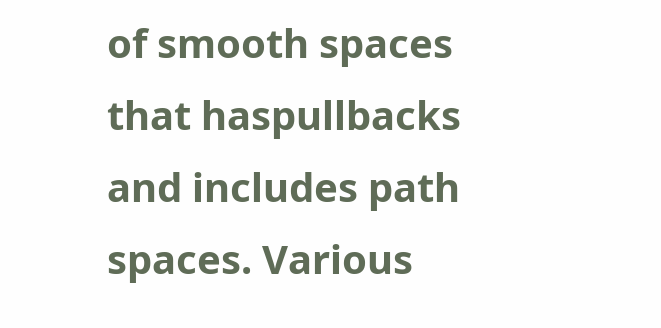of smooth spaces that haspullbacks and includes path spaces. Various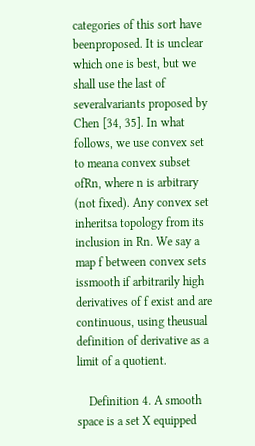categories of this sort have beenproposed. It is unclear which one is best, but we shall use the last of severalvariants proposed by Chen [34, 35]. In what follows, we use convex set to meana convex subset ofRn, where n is arbitrary (not fixed). Any convex set inheritsa topology from its inclusion in Rn. We say a map f between convex sets issmooth if arbitrarily high derivatives of f exist and are continuous, using theusual definition of derivative as a limit of a quotient.

    Definition 4. A smooth space is a set X equipped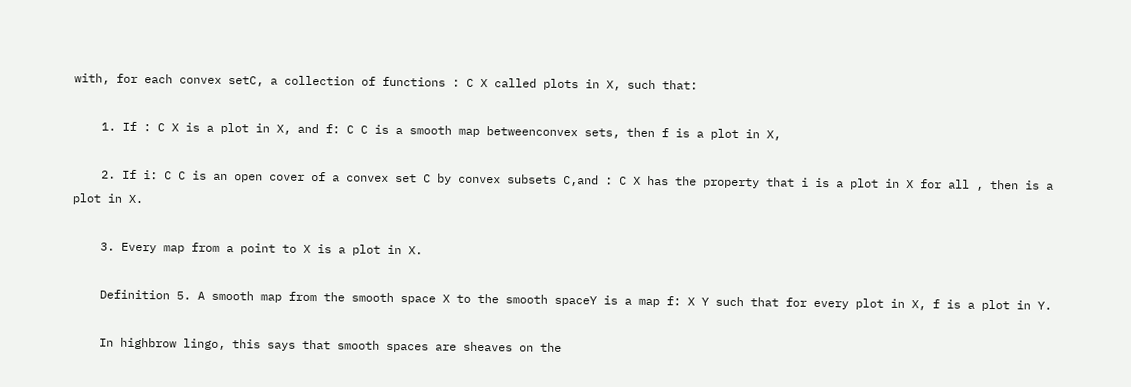with, for each convex setC, a collection of functions : C X called plots in X, such that:

    1. If : C X is a plot in X, and f: C C is a smooth map betweenconvex sets, then f is a plot in X,

    2. If i: C C is an open cover of a convex set C by convex subsets C,and : C X has the property that i is a plot in X for all , then is a plot in X.

    3. Every map from a point to X is a plot in X.

    Definition 5. A smooth map from the smooth space X to the smooth spaceY is a map f: X Y such that for every plot in X, f is a plot in Y.

    In highbrow lingo, this says that smooth spaces are sheaves on the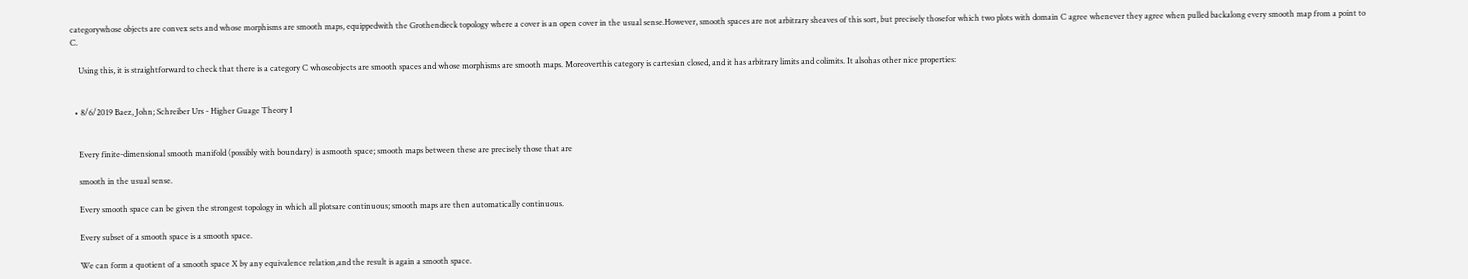categorywhose objects are convex sets and whose morphisms are smooth maps, equippedwith the Grothendieck topology where a cover is an open cover in the usual sense.However, smooth spaces are not arbitrary sheaves of this sort, but precisely thosefor which two plots with domain C agree whenever they agree when pulled backalong every smooth map from a point to C.

    Using this, it is straightforward to check that there is a category C whoseobjects are smooth spaces and whose morphisms are smooth maps. Moreoverthis category is cartesian closed, and it has arbitrary limits and colimits. It alsohas other nice properties:


  • 8/6/2019 Baez, John; Schreiber Urs - Higher Guage Theory I


    Every finite-dimensional smooth manifold (possibly with boundary) is asmooth space; smooth maps between these are precisely those that are

    smooth in the usual sense.

    Every smooth space can be given the strongest topology in which all plotsare continuous; smooth maps are then automatically continuous.

    Every subset of a smooth space is a smooth space.

    We can form a quotient of a smooth space X by any equivalence relation,and the result is again a smooth space.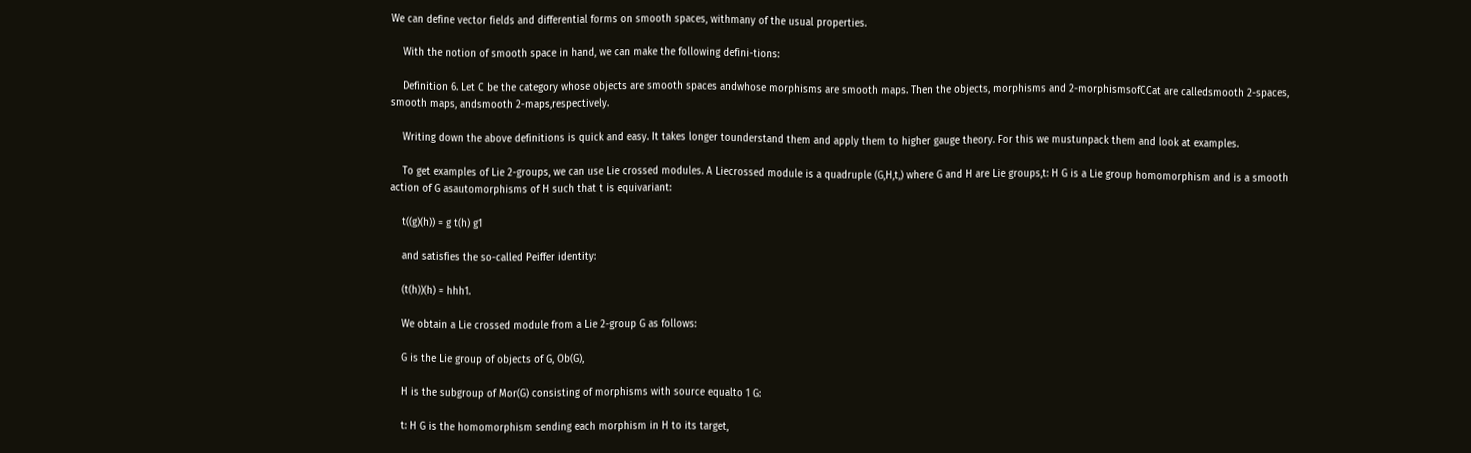We can define vector fields and differential forms on smooth spaces, withmany of the usual properties.

    With the notion of smooth space in hand, we can make the following defini-tions:

    Definition 6. Let C be the category whose objects are smooth spaces andwhose morphisms are smooth maps. Then the objects, morphisms and 2-morphismsofCCat are calledsmooth 2-spaces, smooth maps, andsmooth 2-maps,respectively.

    Writing down the above definitions is quick and easy. It takes longer tounderstand them and apply them to higher gauge theory. For this we mustunpack them and look at examples.

    To get examples of Lie 2-groups, we can use Lie crossed modules. A Liecrossed module is a quadruple (G,H,t,) where G and H are Lie groups,t: H G is a Lie group homomorphism and is a smooth action of G asautomorphisms of H such that t is equivariant:

    t((g)(h)) = g t(h) g1

    and satisfies the so-called Peiffer identity:

    (t(h))(h) = hhh1.

    We obtain a Lie crossed module from a Lie 2-group G as follows:

    G is the Lie group of objects of G, Ob(G),

    H is the subgroup of Mor(G) consisting of morphisms with source equalto 1 G:

    t: H G is the homomorphism sending each morphism in H to its target,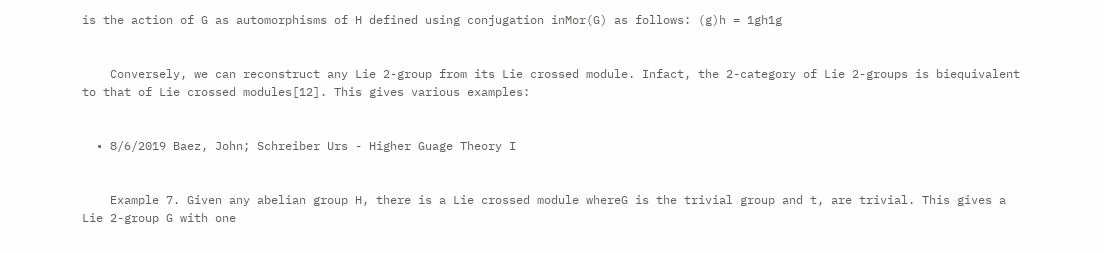is the action of G as automorphisms of H defined using conjugation inMor(G) as follows: (g)h = 1gh1g


    Conversely, we can reconstruct any Lie 2-group from its Lie crossed module. Infact, the 2-category of Lie 2-groups is biequivalent to that of Lie crossed modules[12]. This gives various examples:


  • 8/6/2019 Baez, John; Schreiber Urs - Higher Guage Theory I


    Example 7. Given any abelian group H, there is a Lie crossed module whereG is the trivial group and t, are trivial. This gives a Lie 2-group G with one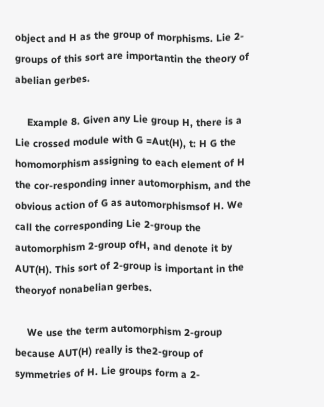object and H as the group of morphisms. Lie 2-groups of this sort are importantin the theory of abelian gerbes.

    Example 8. Given any Lie group H, there is a Lie crossed module with G =Aut(H), t: H G the homomorphism assigning to each element of H the cor-responding inner automorphism, and the obvious action of G as automorphismsof H. We call the corresponding Lie 2-group the automorphism 2-group ofH, and denote it by AUT(H). This sort of 2-group is important in the theoryof nonabelian gerbes.

    We use the term automorphism 2-group because AUT(H) really is the2-group of symmetries of H. Lie groups form a 2-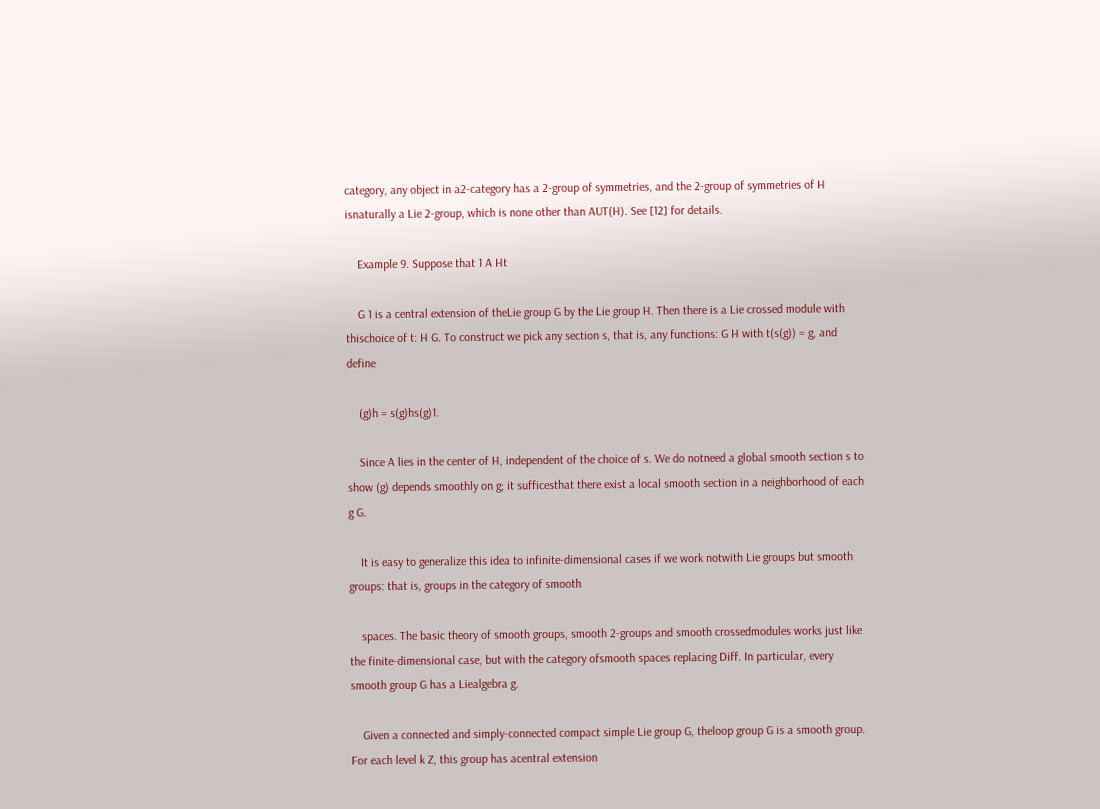category, any object in a2-category has a 2-group of symmetries, and the 2-group of symmetries of H isnaturally a Lie 2-group, which is none other than AUT(H). See [12] for details.

    Example 9. Suppose that 1 A Ht

    G 1 is a central extension of theLie group G by the Lie group H. Then there is a Lie crossed module with thischoice of t: H G. To construct we pick any section s, that is, any functions: G H with t(s(g)) = g, and define

    (g)h = s(g)hs(g)1.

    Since A lies in the center of H, independent of the choice of s. We do notneed a global smooth section s to show (g) depends smoothly on g; it sufficesthat there exist a local smooth section in a neighborhood of each g G.

    It is easy to generalize this idea to infinite-dimensional cases if we work notwith Lie groups but smooth groups: that is, groups in the category of smooth

    spaces. The basic theory of smooth groups, smooth 2-groups and smooth crossedmodules works just like the finite-dimensional case, but with the category ofsmooth spaces replacing Diff. In particular, every smooth group G has a Liealgebra g.

    Given a connected and simply-connected compact simple Lie group G, theloop group G is a smooth group. For each level k Z, this group has acentral extension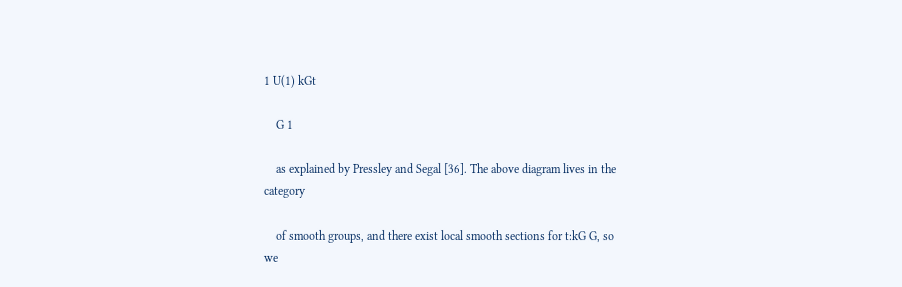1 U(1) kGt

    G 1

    as explained by Pressley and Segal [36]. The above diagram lives in the category

    of smooth groups, and there exist local smooth sections for t:kG G, so we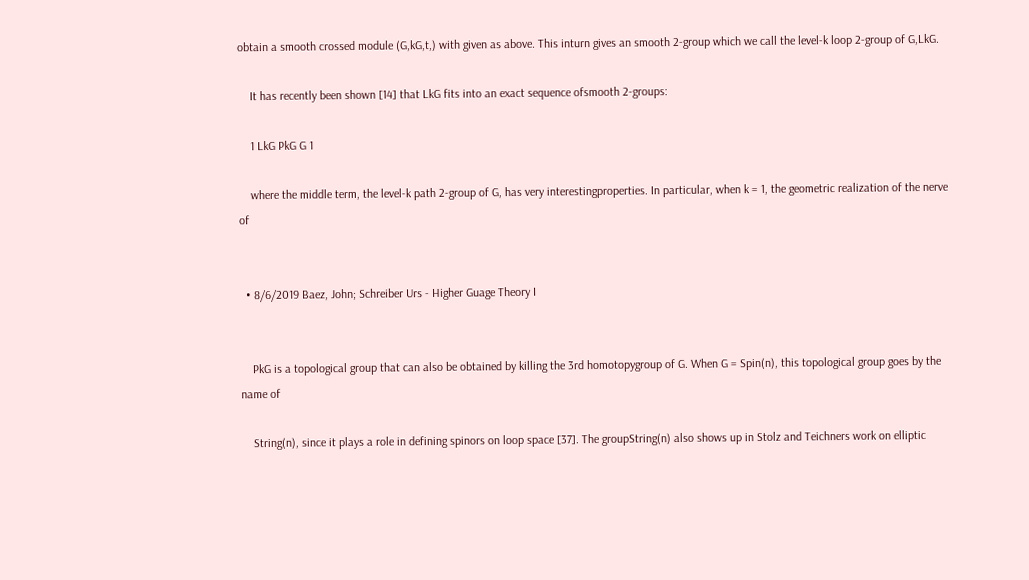obtain a smooth crossed module (G,kG,t,) with given as above. This inturn gives an smooth 2-group which we call the level-k loop 2-group of G,LkG.

    It has recently been shown [14] that LkG fits into an exact sequence ofsmooth 2-groups:

    1 LkG PkG G 1

    where the middle term, the level-k path 2-group of G, has very interestingproperties. In particular, when k = 1, the geometric realization of the nerve of


  • 8/6/2019 Baez, John; Schreiber Urs - Higher Guage Theory I


    PkG is a topological group that can also be obtained by killing the 3rd homotopygroup of G. When G = Spin(n), this topological group goes by the name of

    String(n), since it plays a role in defining spinors on loop space [37]. The groupString(n) also shows up in Stolz and Teichners work on elliptic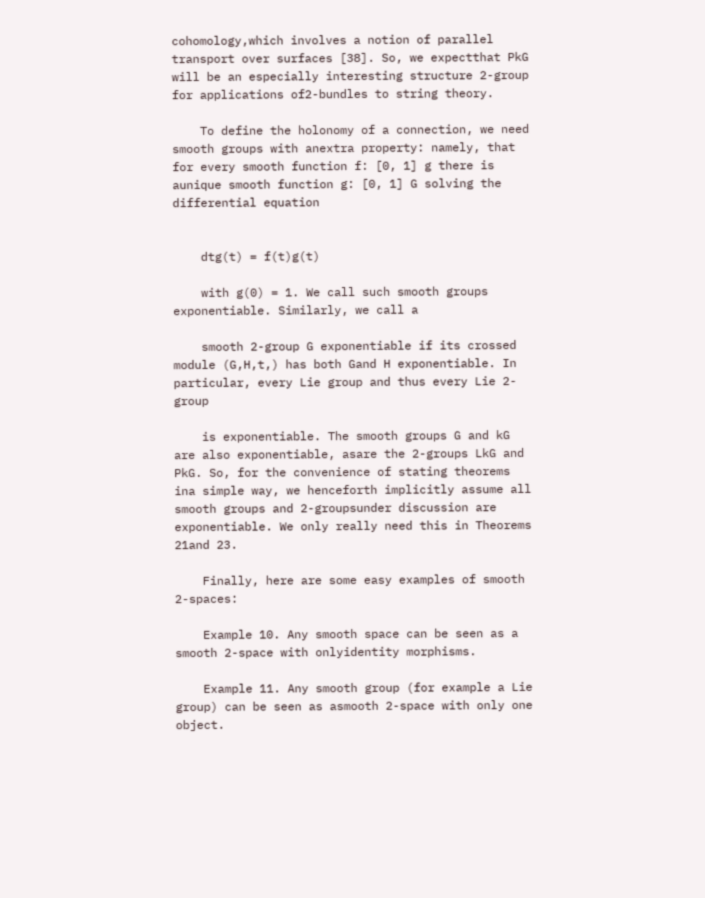cohomology,which involves a notion of parallel transport over surfaces [38]. So, we expectthat PkG will be an especially interesting structure 2-group for applications of2-bundles to string theory.

    To define the holonomy of a connection, we need smooth groups with anextra property: namely, that for every smooth function f: [0, 1] g there is aunique smooth function g: [0, 1] G solving the differential equation


    dtg(t) = f(t)g(t)

    with g(0) = 1. We call such smooth groups exponentiable. Similarly, we call a

    smooth 2-group G exponentiable if its crossed module (G,H,t,) has both Gand H exponentiable. In particular, every Lie group and thus every Lie 2-group

    is exponentiable. The smooth groups G and kG are also exponentiable, asare the 2-groups LkG and PkG. So, for the convenience of stating theorems ina simple way, we henceforth implicitly assume all smooth groups and 2-groupsunder discussion are exponentiable. We only really need this in Theorems 21and 23.

    Finally, here are some easy examples of smooth 2-spaces:

    Example 10. Any smooth space can be seen as a smooth 2-space with onlyidentity morphisms.

    Example 11. Any smooth group (for example a Lie group) can be seen as asmooth 2-space with only one object.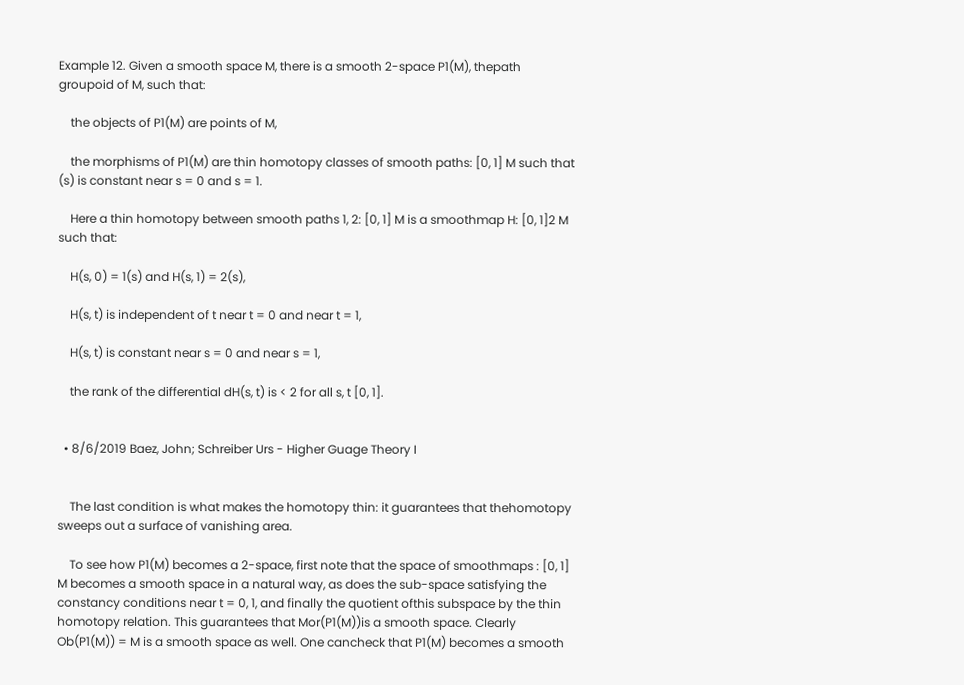Example 12. Given a smooth space M, there is a smooth 2-space P1(M), thepath groupoid of M, such that:

    the objects of P1(M) are points of M,

    the morphisms of P1(M) are thin homotopy classes of smooth paths: [0, 1] M such that (s) is constant near s = 0 and s = 1.

    Here a thin homotopy between smooth paths 1, 2: [0, 1] M is a smoothmap H: [0, 1]2 M such that:

    H(s, 0) = 1(s) and H(s, 1) = 2(s),

    H(s, t) is independent of t near t = 0 and near t = 1,

    H(s, t) is constant near s = 0 and near s = 1,

    the rank of the differential dH(s, t) is < 2 for all s, t [0, 1].


  • 8/6/2019 Baez, John; Schreiber Urs - Higher Guage Theory I


    The last condition is what makes the homotopy thin: it guarantees that thehomotopy sweeps out a surface of vanishing area.

    To see how P1(M) becomes a 2-space, first note that the space of smoothmaps : [0, 1] M becomes a smooth space in a natural way, as does the sub-space satisfying the constancy conditions near t = 0, 1, and finally the quotient ofthis subspace by the thin homotopy relation. This guarantees that Mor(P1(M))is a smooth space. Clearly Ob(P1(M)) = M is a smooth space as well. One cancheck that P1(M) becomes a smooth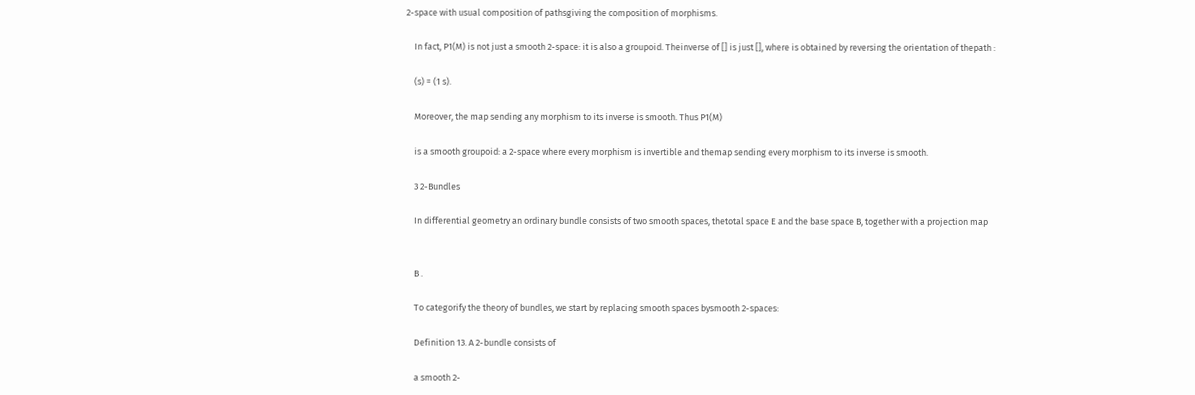2-space with usual composition of pathsgiving the composition of morphisms.

    In fact, P1(M) is not just a smooth 2-space: it is also a groupoid. Theinverse of [] is just [], where is obtained by reversing the orientation of thepath :

    (s) = (1 s).

    Moreover, the map sending any morphism to its inverse is smooth. Thus P1(M)

    is a smooth groupoid: a 2-space where every morphism is invertible and themap sending every morphism to its inverse is smooth.

    3 2-Bundles

    In differential geometry an ordinary bundle consists of two smooth spaces, thetotal space E and the base space B, together with a projection map


    B .

    To categorify the theory of bundles, we start by replacing smooth spaces bysmooth 2-spaces:

    Definition 13. A 2-bundle consists of

    a smooth 2-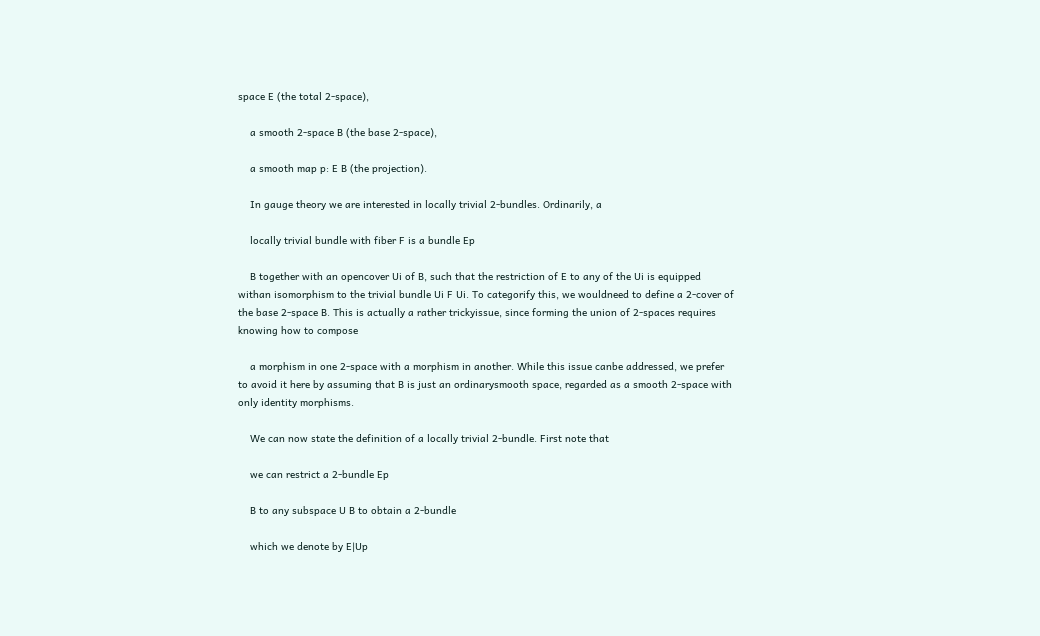space E (the total 2-space),

    a smooth 2-space B (the base 2-space),

    a smooth map p: E B (the projection).

    In gauge theory we are interested in locally trivial 2-bundles. Ordinarily, a

    locally trivial bundle with fiber F is a bundle Ep

    B together with an opencover Ui of B, such that the restriction of E to any of the Ui is equipped withan isomorphism to the trivial bundle Ui F Ui. To categorify this, we wouldneed to define a 2-cover of the base 2-space B. This is actually a rather trickyissue, since forming the union of 2-spaces requires knowing how to compose

    a morphism in one 2-space with a morphism in another. While this issue canbe addressed, we prefer to avoid it here by assuming that B is just an ordinarysmooth space, regarded as a smooth 2-space with only identity morphisms.

    We can now state the definition of a locally trivial 2-bundle. First note that

    we can restrict a 2-bundle Ep

    B to any subspace U B to obtain a 2-bundle

    which we denote by E|Up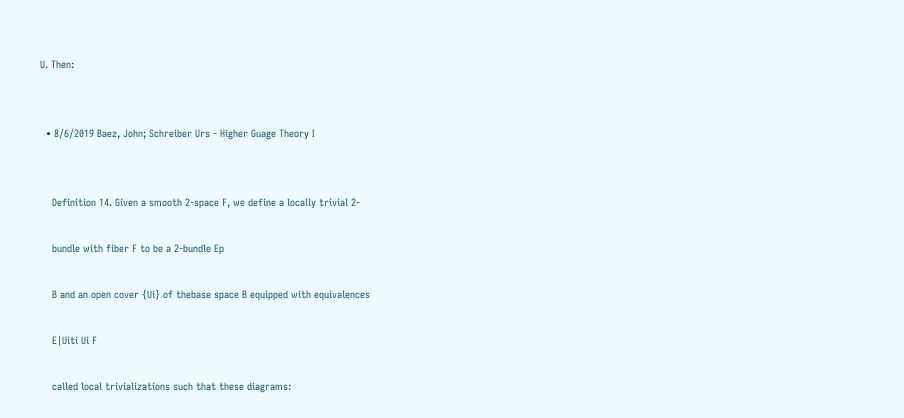U. Then:


  • 8/6/2019 Baez, John; Schreiber Urs - Higher Guage Theory I


    Definition 14. Given a smooth 2-space F, we define a locally trivial 2-

    bundle with fiber F to be a 2-bundle Ep

    B and an open cover {Ui} of thebase space B equipped with equivalences

    E|Uiti Ui F

    called local trivializations such that these diagrams: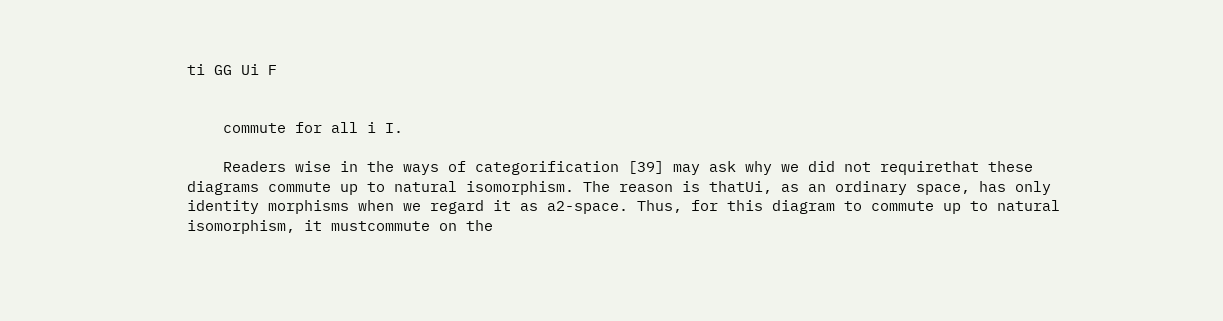ti GG Ui F


    commute for all i I.

    Readers wise in the ways of categorification [39] may ask why we did not requirethat these diagrams commute up to natural isomorphism. The reason is thatUi, as an ordinary space, has only identity morphisms when we regard it as a2-space. Thus, for this diagram to commute up to natural isomorphism, it mustcommute on the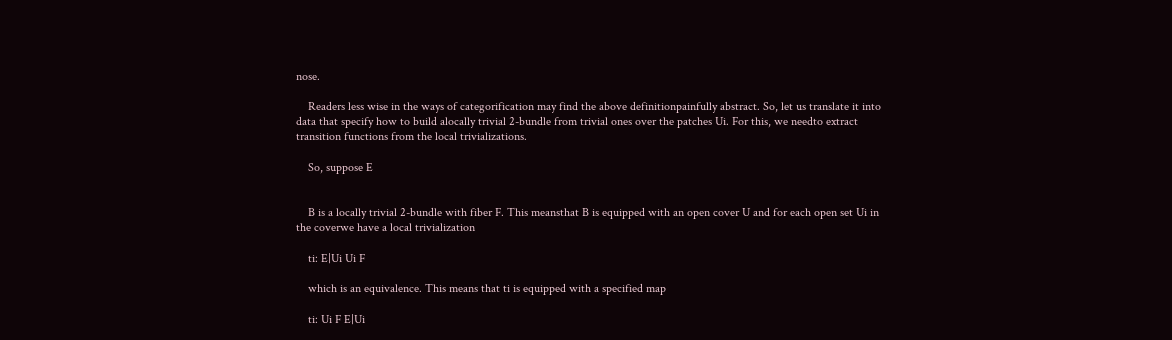nose.

    Readers less wise in the ways of categorification may find the above definitionpainfully abstract. So, let us translate it into data that specify how to build alocally trivial 2-bundle from trivial ones over the patches Ui. For this, we needto extract transition functions from the local trivializations.

    So, suppose E


    B is a locally trivial 2-bundle with fiber F. This meansthat B is equipped with an open cover U and for each open set Ui in the coverwe have a local trivialization

    ti: E|Ui Ui F

    which is an equivalence. This means that ti is equipped with a specified map

    ti: Ui F E|Ui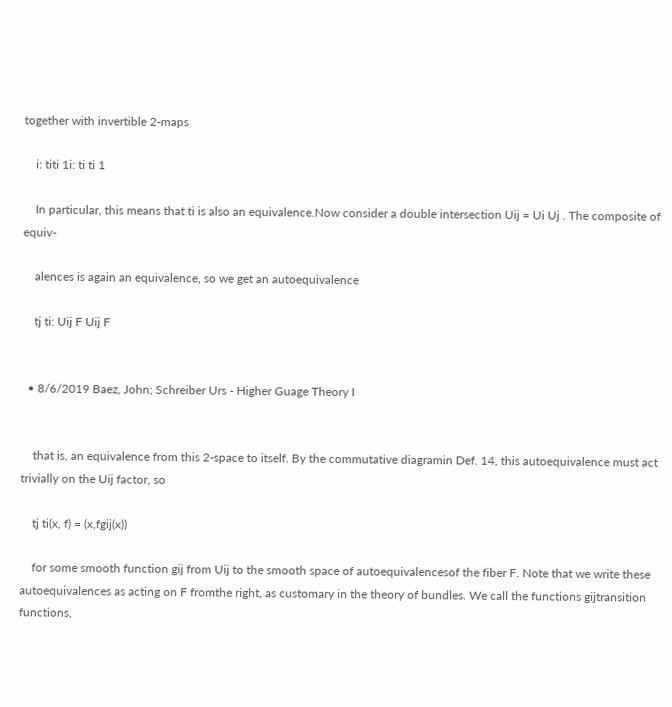together with invertible 2-maps

    i: titi 1i: ti ti 1

    In particular, this means that ti is also an equivalence.Now consider a double intersection Uij = Ui Uj . The composite of equiv-

    alences is again an equivalence, so we get an autoequivalence

    tj ti: Uij F Uij F


  • 8/6/2019 Baez, John; Schreiber Urs - Higher Guage Theory I


    that is, an equivalence from this 2-space to itself. By the commutative diagramin Def. 14, this autoequivalence must act trivially on the Uij factor, so

    tj ti(x, f) = (x,fgij(x))

    for some smooth function gij from Uij to the smooth space of autoequivalencesof the fiber F. Note that we write these autoequivalences as acting on F fromthe right, as customary in the theory of bundles. We call the functions gijtransition functions,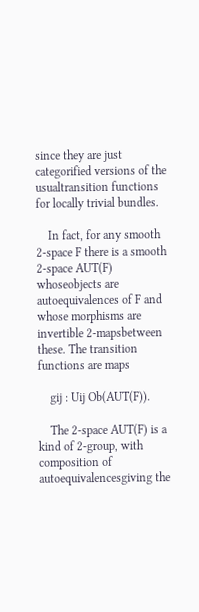since they are just categorified versions of the usualtransition functions for locally trivial bundles.

    In fact, for any smooth 2-space F there is a smooth 2-space AUT(F) whoseobjects are autoequivalences of F and whose morphisms are invertible 2-mapsbetween these. The transition functions are maps

    gij : Uij Ob(AUT(F)).

    The 2-space AUT(F) is a kind of 2-group, with composition of autoequivalencesgiving the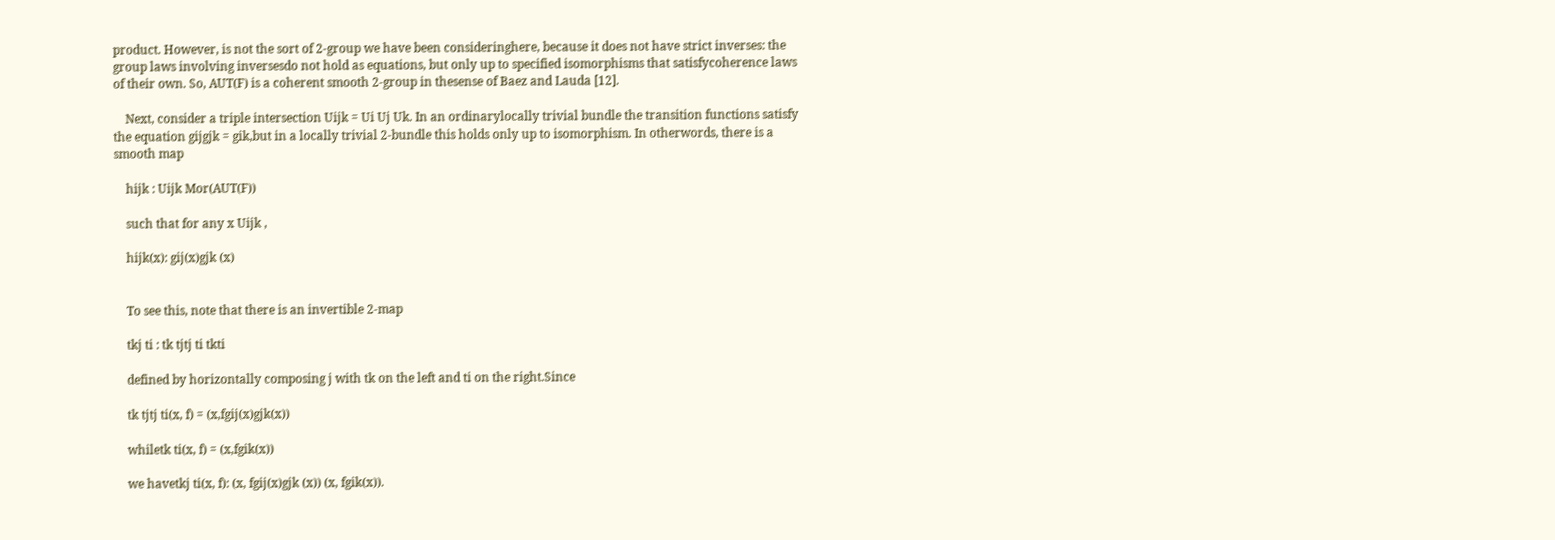product. However, is not the sort of 2-group we have been consideringhere, because it does not have strict inverses: the group laws involving inversesdo not hold as equations, but only up to specified isomorphisms that satisfycoherence laws of their own. So, AUT(F) is a coherent smooth 2-group in thesense of Baez and Lauda [12].

    Next, consider a triple intersection Uijk = Ui Uj Uk. In an ordinarylocally trivial bundle the transition functions satisfy the equation gijgjk = gik,but in a locally trivial 2-bundle this holds only up to isomorphism. In otherwords, there is a smooth map

    hijk : Uijk Mor(AUT(F))

    such that for any x Uijk ,

    hijk(x): gij(x)gjk (x)


    To see this, note that there is an invertible 2-map

    tkj ti : tk tjtj ti tkti

    defined by horizontally composing j with tk on the left and ti on the right.Since

    tk tjtj ti(x, f) = (x,fgij(x)gjk(x))

    whiletk ti(x, f) = (x,fgik(x))

    we havetkj ti(x, f): (x, fgij(x)gjk (x)) (x, fgik(x)).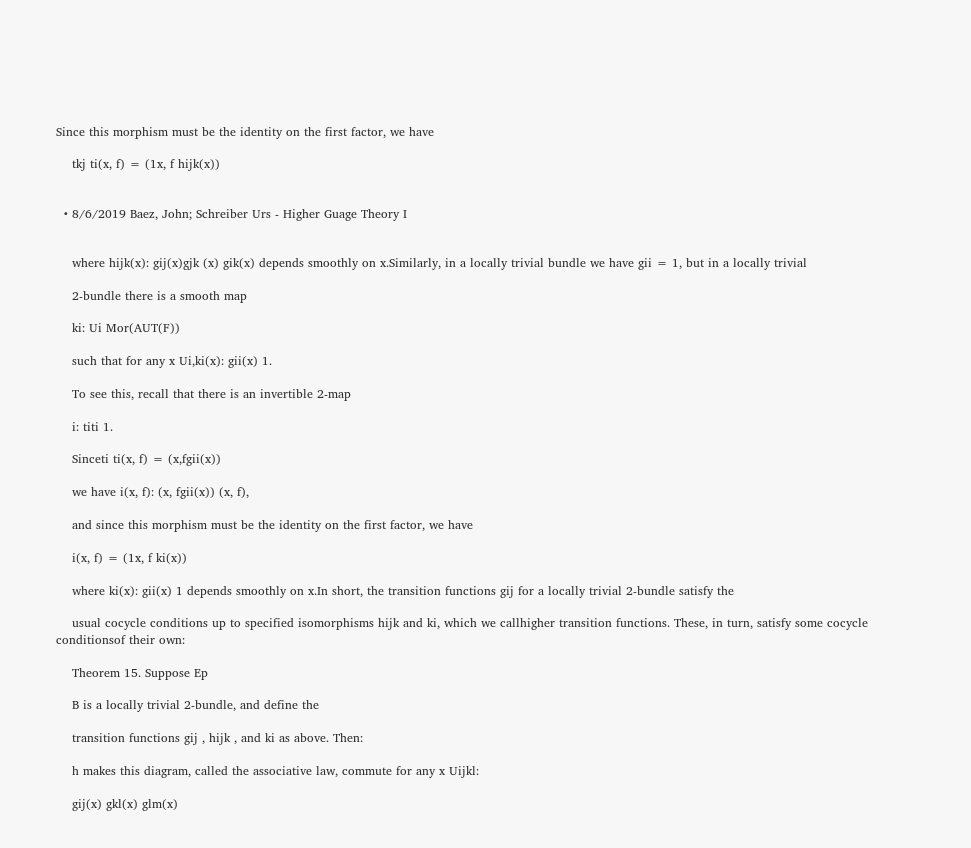Since this morphism must be the identity on the first factor, we have

    tkj ti(x, f) = (1x, f hijk(x))


  • 8/6/2019 Baez, John; Schreiber Urs - Higher Guage Theory I


    where hijk(x): gij(x)gjk (x) gik(x) depends smoothly on x.Similarly, in a locally trivial bundle we have gii = 1, but in a locally trivial

    2-bundle there is a smooth map

    ki: Ui Mor(AUT(F))

    such that for any x Ui,ki(x): gii(x) 1.

    To see this, recall that there is an invertible 2-map

    i: titi 1.

    Sinceti ti(x, f) = (x,fgii(x))

    we have i(x, f): (x, fgii(x)) (x, f),

    and since this morphism must be the identity on the first factor, we have

    i(x, f) = (1x, f ki(x))

    where ki(x): gii(x) 1 depends smoothly on x.In short, the transition functions gij for a locally trivial 2-bundle satisfy the

    usual cocycle conditions up to specified isomorphisms hijk and ki, which we callhigher transition functions. These, in turn, satisfy some cocycle conditionsof their own:

    Theorem 15. Suppose Ep

    B is a locally trivial 2-bundle, and define the

    transition functions gij , hijk , and ki as above. Then:

    h makes this diagram, called the associative law, commute for any x Uijkl:

    gij(x) gkl(x) glm(x)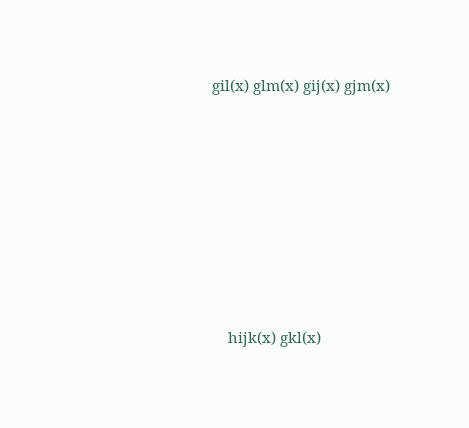gil(x) glm(x) gij(x) gjm(x)







    hijk(x) gkl(x)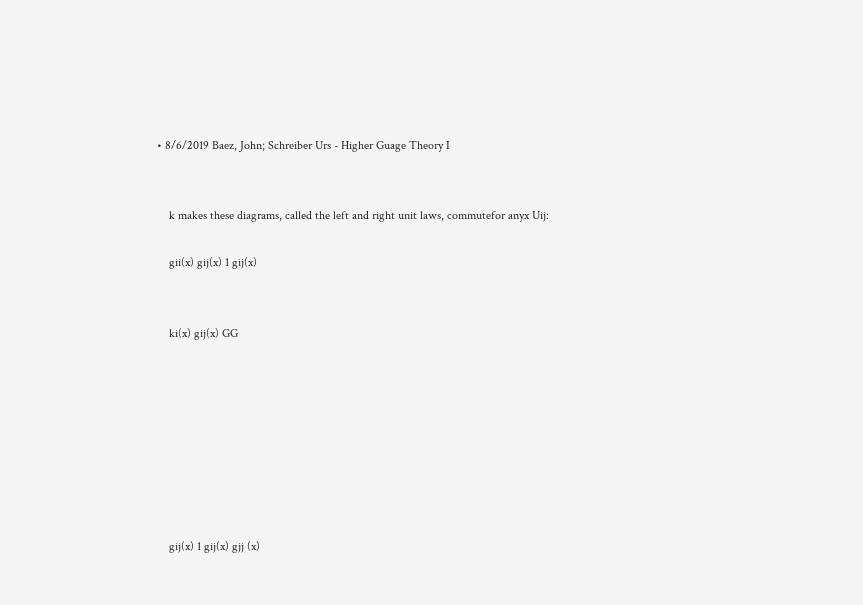• 8/6/2019 Baez, John; Schreiber Urs - Higher Guage Theory I


    k makes these diagrams, called the left and right unit laws, commutefor anyx Uij:

    gii(x) gij(x) 1 gij(x)


    ki(x) gij(x) GG








    gij(x) 1 gij(x) gjj (x)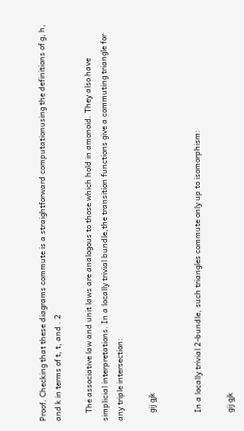Proof. Checking that these diagrams commute is a straightforward computationusing the definitions of g, h, and k in terms of t, t, and . 2

    The associative law and unit laws are analogous to those which hold in amonoid. They also have simplicial interpretations. In a locally trivial bundle,the transition functions give a commuting triangle for any triple intersection:

    gij gjk


    In a locally trivial 2-bundle, such triangles commute only up to isomorphism:

    gij gjk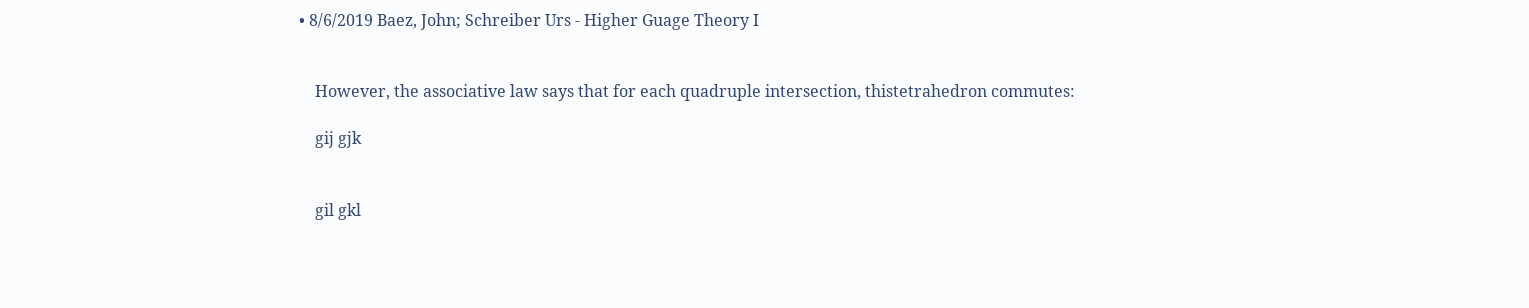• 8/6/2019 Baez, John; Schreiber Urs - Higher Guage Theory I


    However, the associative law says that for each quadruple intersection, thistetrahedron commutes:

    gij gjk


    gil gkl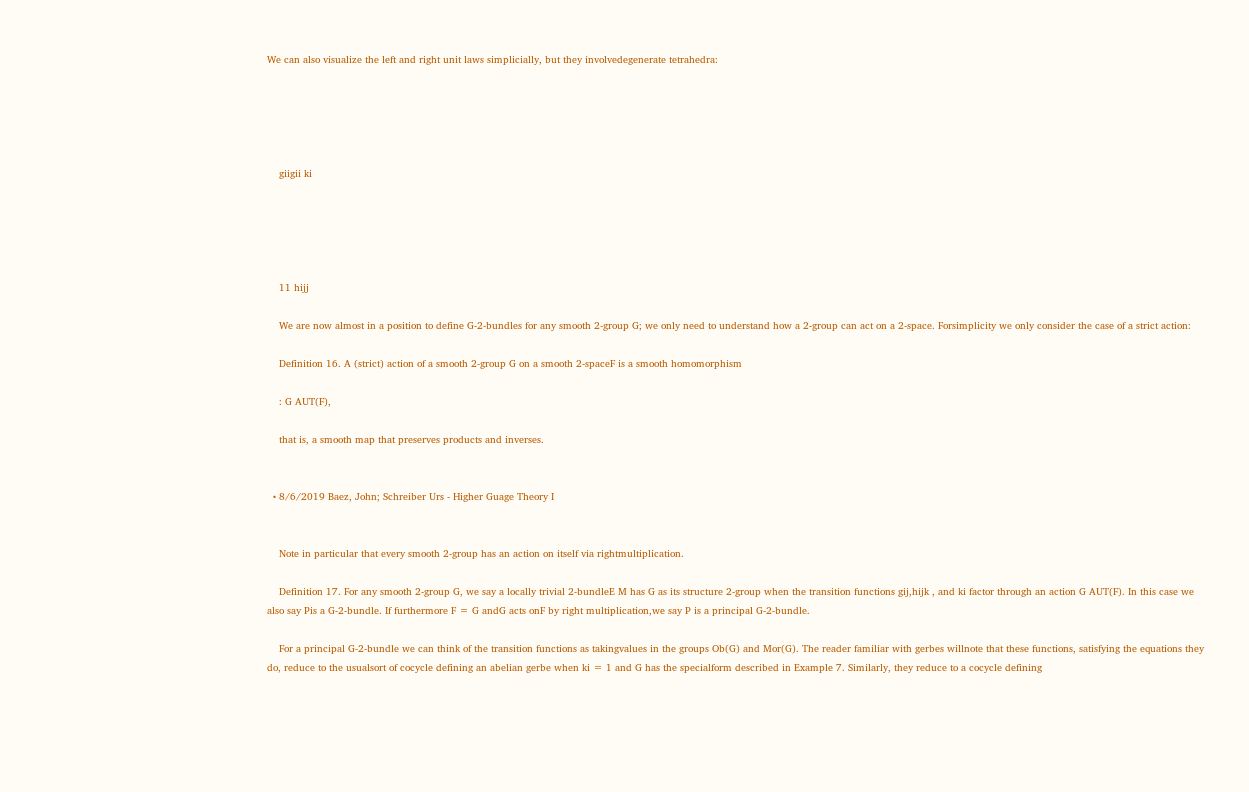We can also visualize the left and right unit laws simplicially, but they involvedegenerate tetrahedra:





    giigii ki





    11 hijj

    We are now almost in a position to define G-2-bundles for any smooth 2-group G; we only need to understand how a 2-group can act on a 2-space. Forsimplicity we only consider the case of a strict action:

    Definition 16. A (strict) action of a smooth 2-group G on a smooth 2-spaceF is a smooth homomorphism

    : G AUT(F),

    that is, a smooth map that preserves products and inverses.


  • 8/6/2019 Baez, John; Schreiber Urs - Higher Guage Theory I


    Note in particular that every smooth 2-group has an action on itself via rightmultiplication.

    Definition 17. For any smooth 2-group G, we say a locally trivial 2-bundleE M has G as its structure 2-group when the transition functions gij,hijk , and ki factor through an action G AUT(F). In this case we also say Pis a G-2-bundle. If furthermore F = G andG acts onF by right multiplication,we say P is a principal G-2-bundle.

    For a principal G-2-bundle we can think of the transition functions as takingvalues in the groups Ob(G) and Mor(G). The reader familiar with gerbes willnote that these functions, satisfying the equations they do, reduce to the usualsort of cocycle defining an abelian gerbe when ki = 1 and G has the specialform described in Example 7. Similarly, they reduce to a cocycle defining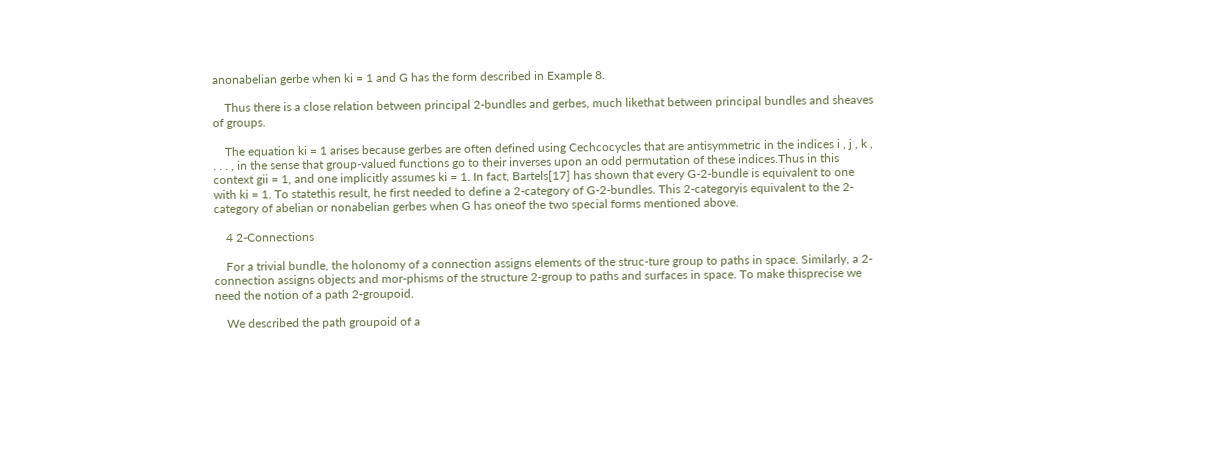anonabelian gerbe when ki = 1 and G has the form described in Example 8.

    Thus there is a close relation between principal 2-bundles and gerbes, much likethat between principal bundles and sheaves of groups.

    The equation ki = 1 arises because gerbes are often defined using Cechcocycles that are antisymmetric in the indices i , j , k , . . . , in the sense that group-valued functions go to their inverses upon an odd permutation of these indices.Thus in this context gii = 1, and one implicitly assumes ki = 1. In fact, Bartels[17] has shown that every G-2-bundle is equivalent to one with ki = 1. To statethis result, he first needed to define a 2-category of G-2-bundles. This 2-categoryis equivalent to the 2-category of abelian or nonabelian gerbes when G has oneof the two special forms mentioned above.

    4 2-Connections

    For a trivial bundle, the holonomy of a connection assigns elements of the struc-ture group to paths in space. Similarly, a 2-connection assigns objects and mor-phisms of the structure 2-group to paths and surfaces in space. To make thisprecise we need the notion of a path 2-groupoid.

    We described the path groupoid of a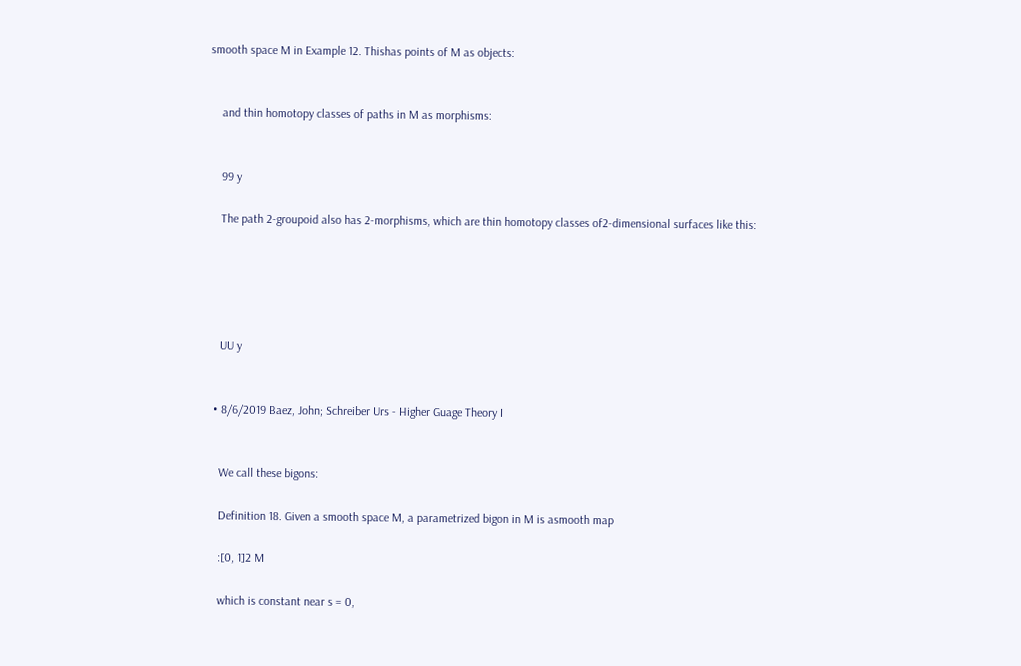smooth space M in Example 12. Thishas points of M as objects:


    and thin homotopy classes of paths in M as morphisms:


    99 y

    The path 2-groupoid also has 2-morphisms, which are thin homotopy classes of2-dimensional surfaces like this:





    UU y


  • 8/6/2019 Baez, John; Schreiber Urs - Higher Guage Theory I


    We call these bigons:

    Definition 18. Given a smooth space M, a parametrized bigon in M is asmooth map

    :[0, 1]2 M

    which is constant near s = 0,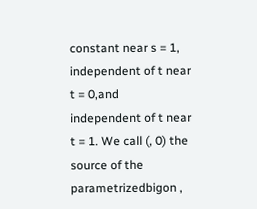constant near s = 1, independent of t near t = 0,and independent of t near t = 1. We call (, 0) the source of the parametrizedbigon ,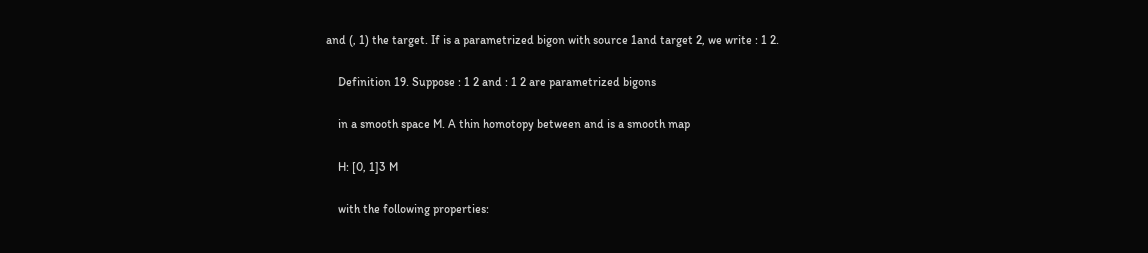and (, 1) the target. If is a parametrized bigon with source 1and target 2, we write : 1 2.

    Definition 19. Suppose : 1 2 and : 1 2 are parametrized bigons

    in a smooth space M. A thin homotopy between and is a smooth map

    H: [0, 1]3 M

    with the following properties: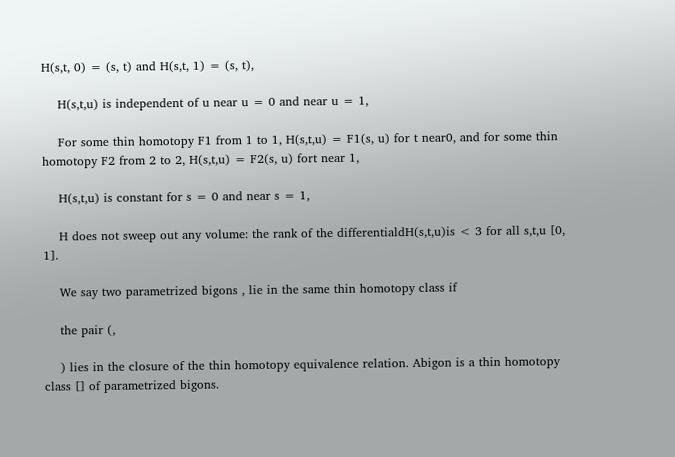H(s,t, 0) = (s, t) and H(s,t, 1) = (s, t),

    H(s,t,u) is independent of u near u = 0 and near u = 1,

    For some thin homotopy F1 from 1 to 1, H(s,t,u) = F1(s, u) for t near0, and for some thin homotopy F2 from 2 to 2, H(s,t,u) = F2(s, u) fort near 1,

    H(s,t,u) is constant for s = 0 and near s = 1,

    H does not sweep out any volume: the rank of the differentialdH(s,t,u)is < 3 for all s,t,u [0, 1].

    We say two parametrized bigons , lie in the same thin homotopy class if

    the pair (,

    ) lies in the closure of the thin homotopy equivalence relation. Abigon is a thin homotopy class [] of parametrized bigons.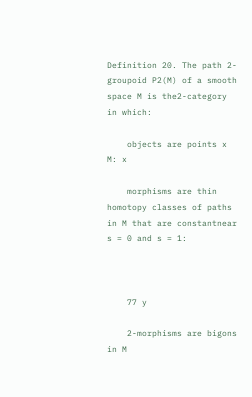Definition 20. The path 2-groupoid P2(M) of a smooth space M is the2-category in which:

    objects are points x M: x

    morphisms are thin homotopy classes of paths in M that are constantnear s = 0 and s = 1:



    77 y

    2-morphisms are bigons in M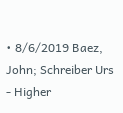• 8/6/2019 Baez, John; Schreiber Urs - Higher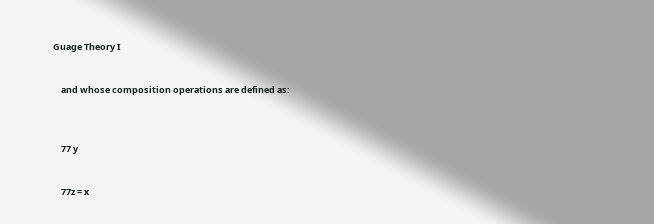Guage Theory I


    and whose composition operations are defined as:



    77 y


    77z = x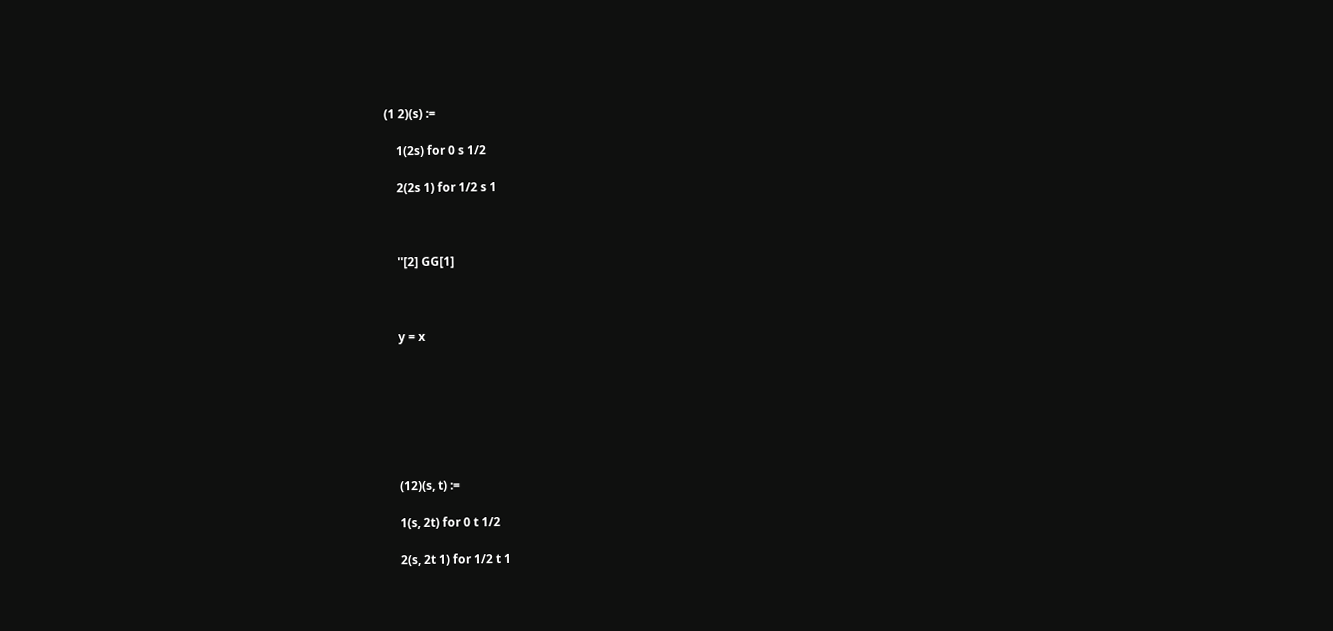(1 2)(s) :=

    1(2s) for 0 s 1/2

    2(2s 1) for 1/2 s 1



    ''[2] GG[1]



    y = x







    (12)(s, t) :=

    1(s, 2t) for 0 t 1/2

    2(s, 2t 1) for 1/2 t 1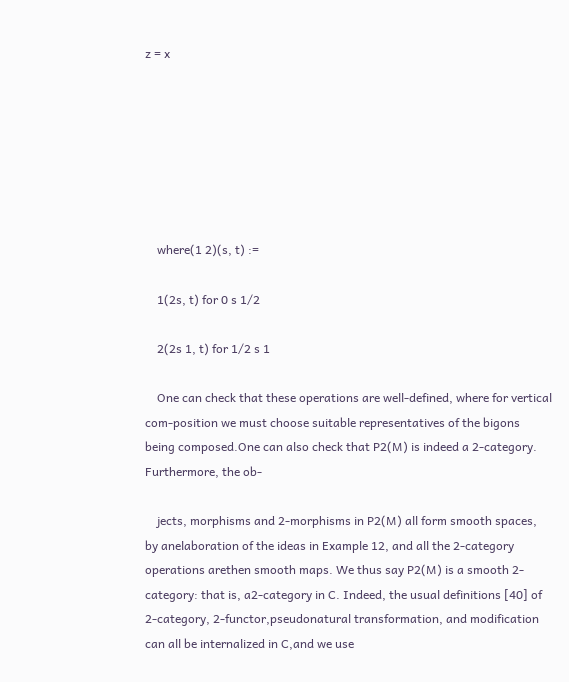z = x







    where(1 2)(s, t) :=

    1(2s, t) for 0 s 1/2

    2(2s 1, t) for 1/2 s 1

    One can check that these operations are well-defined, where for vertical com-position we must choose suitable representatives of the bigons being composed.One can also check that P2(M) is indeed a 2-category. Furthermore, the ob-

    jects, morphisms and 2-morphisms in P2(M) all form smooth spaces, by anelaboration of the ideas in Example 12, and all the 2-category operations arethen smooth maps. We thus say P2(M) is a smooth 2-category: that is, a2-category in C. Indeed, the usual definitions [40] of 2-category, 2-functor,pseudonatural transformation, and modification can all be internalized in C,and we use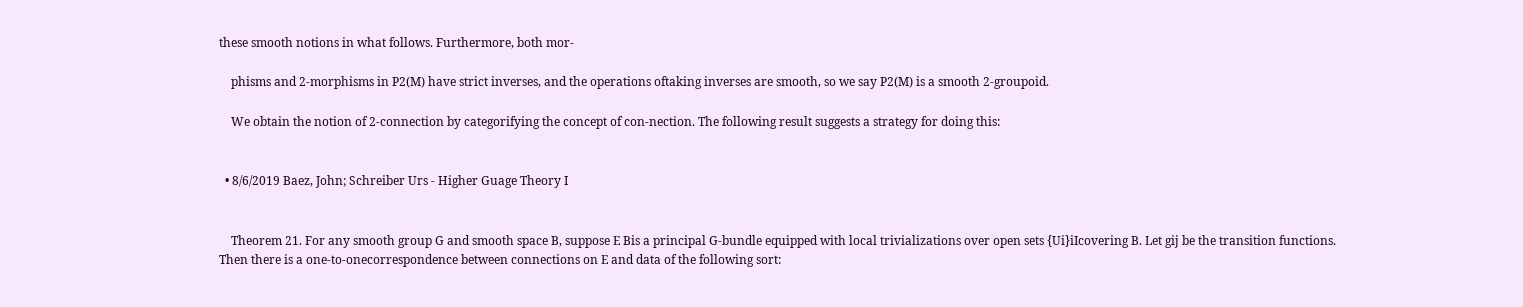these smooth notions in what follows. Furthermore, both mor-

    phisms and 2-morphisms in P2(M) have strict inverses, and the operations oftaking inverses are smooth, so we say P2(M) is a smooth 2-groupoid.

    We obtain the notion of 2-connection by categorifying the concept of con-nection. The following result suggests a strategy for doing this:


  • 8/6/2019 Baez, John; Schreiber Urs - Higher Guage Theory I


    Theorem 21. For any smooth group G and smooth space B, suppose E Bis a principal G-bundle equipped with local trivializations over open sets {Ui}iIcovering B. Let gij be the transition functions. Then there is a one-to-onecorrespondence between connections on E and data of the following sort: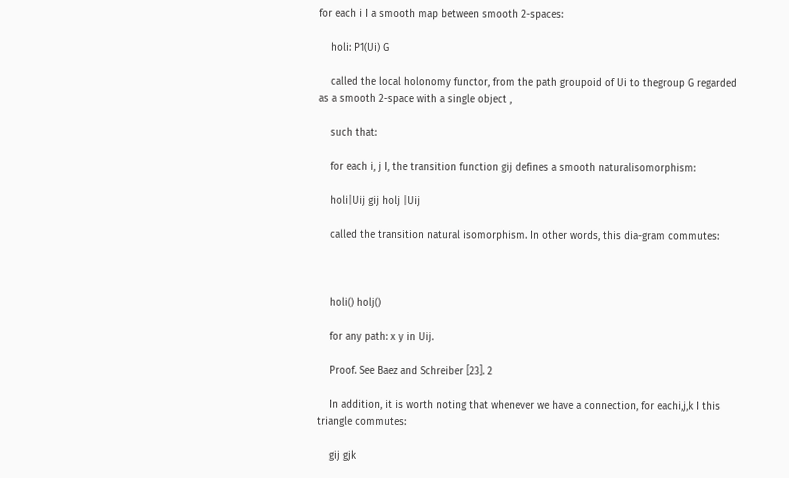for each i I a smooth map between smooth 2-spaces:

    holi: P1(Ui) G

    called the local holonomy functor, from the path groupoid of Ui to thegroup G regarded as a smooth 2-space with a single object ,

    such that:

    for each i, j I, the transition function gij defines a smooth naturalisomorphism:

    holi|Uij gij holj |Uij

    called the transition natural isomorphism. In other words, this dia-gram commutes:



    holi() holj()

    for any path: x y in Uij.

    Proof. See Baez and Schreiber [23]. 2

    In addition, it is worth noting that whenever we have a connection, for eachi,j,k I this triangle commutes:

    gij gjk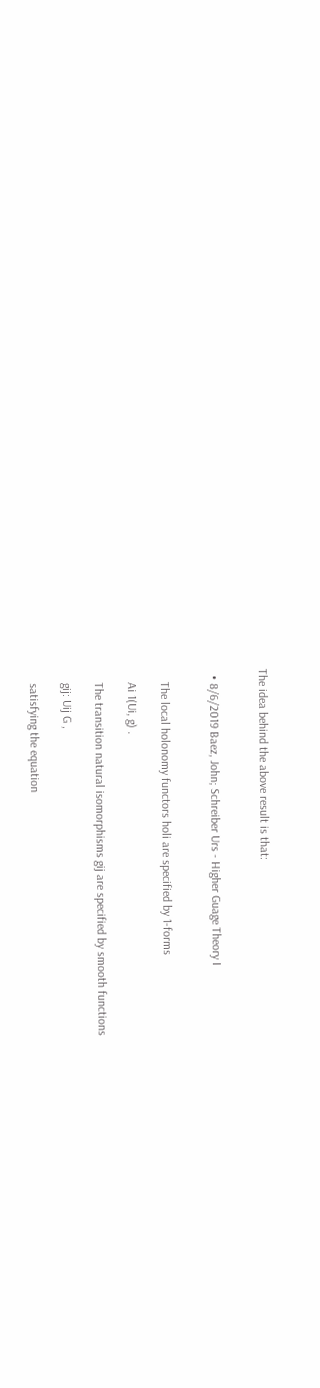The idea behind the above result is that:


  • 8/6/2019 Baez, John; Schreiber Urs - Higher Guage Theory I


    The local holonomy functors holi are specified by 1-forms

    Ai 1(Ui, g) .

    The transition natural isomorphisms gij are specified by smooth functions

    gij: Uij G ,

    satisfying the equation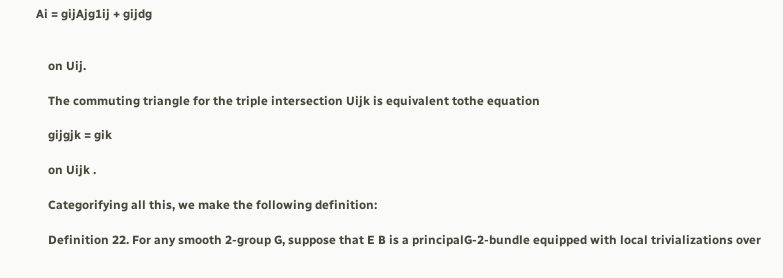Ai = gijAjg1ij + gijdg


    on Uij.

    The commuting triangle for the triple intersection Uijk is equivalent tothe equation

    gijgjk = gik

    on Uijk .

    Categorifying all this, we make the following definition:

    Definition 22. For any smooth 2-group G, suppose that E B is a principalG-2-bundle equipped with local trivializations over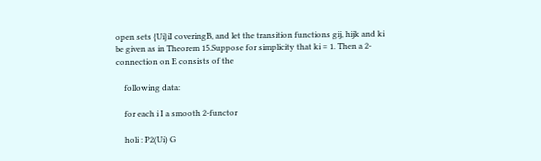open sets {Ui}iI coveringB, and let the transition functions gij, hijk and ki be given as in Theorem 15.Suppose for simplicity that ki = 1. Then a 2-connection on E consists of the

    following data:

    for each i I a smooth 2-functor

    holi : P2(Ui) G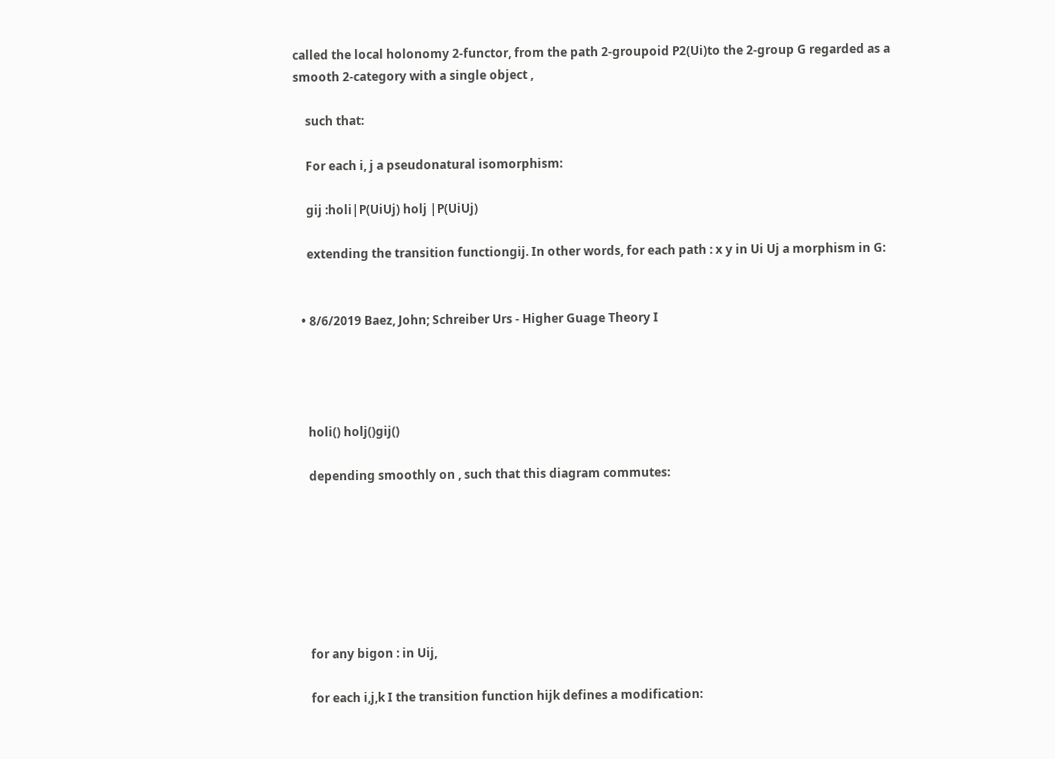called the local holonomy 2-functor, from the path 2-groupoid P2(Ui)to the 2-group G regarded as a smooth 2-category with a single object ,

    such that:

    For each i, j a pseudonatural isomorphism:

    gij :holi|P(UiUj) holj |P(UiUj)

    extending the transition functiongij. In other words, for each path : x y in Ui Uj a morphism in G:


  • 8/6/2019 Baez, John; Schreiber Urs - Higher Guage Theory I




    holi() holj()gij()

    depending smoothly on , such that this diagram commutes:







    for any bigon : in Uij,

    for each i,j,k I the transition function hijk defines a modification: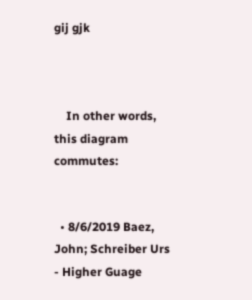gij gjk



    In other words, this diagram commutes:


  • 8/6/2019 Baez, John; Schreiber Urs - Higher Guage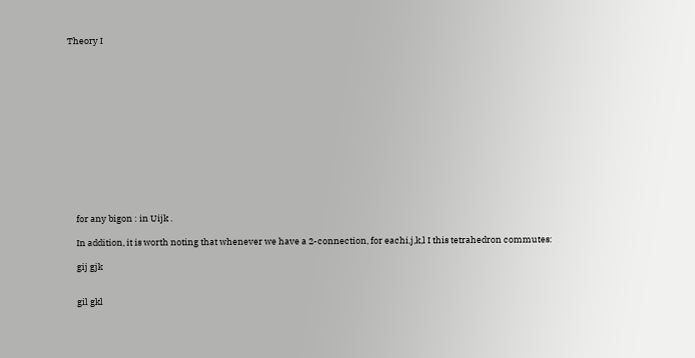Theory I














    for any bigon : in Uijk .

    In addition, it is worth noting that whenever we have a 2-connection, for eachi,j,k,l I this tetrahedron commutes:

    gij gjk


    gil gkl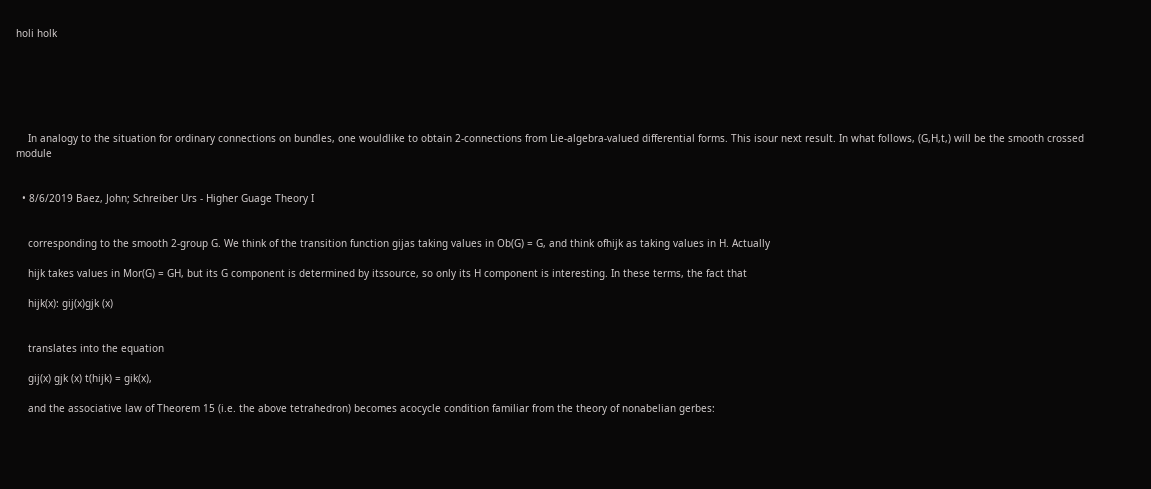holi holk






    In analogy to the situation for ordinary connections on bundles, one wouldlike to obtain 2-connections from Lie-algebra-valued differential forms. This isour next result. In what follows, (G,H,t,) will be the smooth crossed module


  • 8/6/2019 Baez, John; Schreiber Urs - Higher Guage Theory I


    corresponding to the smooth 2-group G. We think of the transition function gijas taking values in Ob(G) = G, and think ofhijk as taking values in H. Actually

    hijk takes values in Mor(G) = GH, but its G component is determined by itssource, so only its H component is interesting. In these terms, the fact that

    hijk(x): gij(x)gjk (x)


    translates into the equation

    gij(x) gjk (x) t(hijk) = gik(x),

    and the associative law of Theorem 15 (i.e. the above tetrahedron) becomes acocycle condition familiar from the theory of nonabelian gerbes: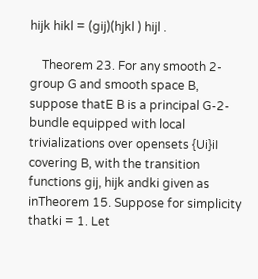hijk hikl = (gij)(hjkl ) hijl .

    Theorem 23. For any smooth 2-group G and smooth space B, suppose thatE B is a principal G-2-bundle equipped with local trivializations over opensets {Ui}iI covering B, with the transition functions gij, hijk andki given as inTheorem 15. Suppose for simplicity thatki = 1. Let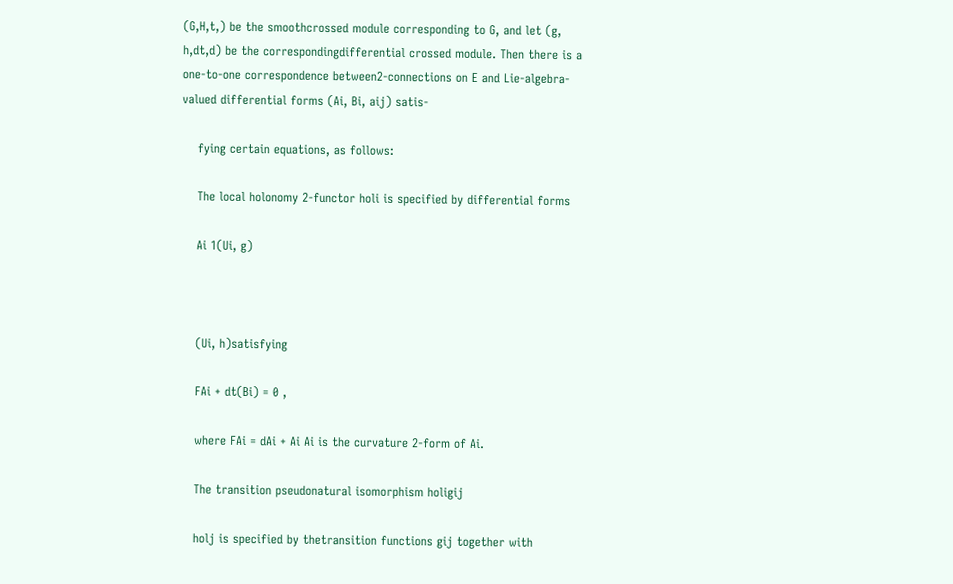(G,H,t,) be the smoothcrossed module corresponding to G, and let (g, h,dt,d) be the correspondingdifferential crossed module. Then there is a one-to-one correspondence between2-connections on E and Lie-algebra-valued differential forms (Ai, Bi, aij) satis-

    fying certain equations, as follows:

    The local holonomy 2-functor holi is specified by differential forms

    Ai 1(Ui, g)



    (Ui, h)satisfying

    FAi + dt(Bi) = 0 ,

    where FAi = dAi + Ai Ai is the curvature 2-form of Ai.

    The transition pseudonatural isomorphism holigij

    holj is specified by thetransition functions gij together with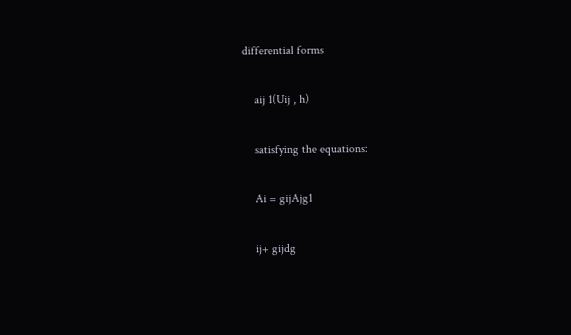differential forms

    aij 1(Uij , h)

    satisfying the equations:

    Ai = gijAjg1

    ij+ gijdg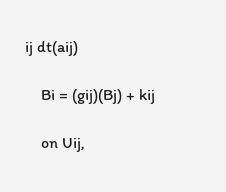ij dt(aij)

    Bi = (gij)(Bj) + kij

    on Uij,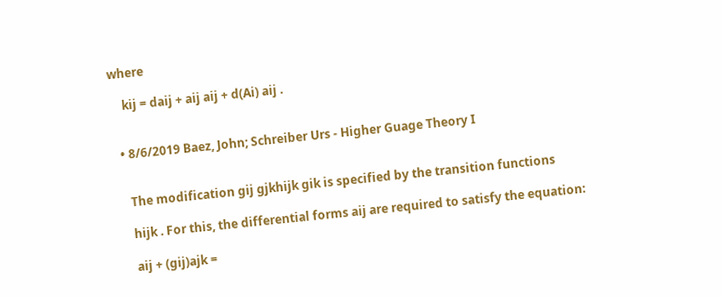where

    kij = daij + aij aij + d(Ai) aij .


  • 8/6/2019 Baez, John; Schreiber Urs - Higher Guage Theory I


    The modification gij gjkhijk gik is specified by the transition functions

    hijk . For this, the differential forms aij are required to satisfy the equation:

    aij + (gij)ajk =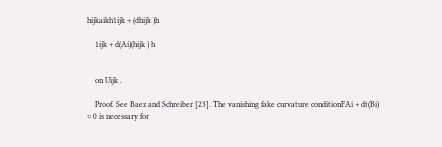hijkaikh1ijk + (dhijk )h

    1ijk + d(Ai)(hijk ) h


    on Uijk .

    Proof. See Baez and Schreiber [23]. The vanishing fake curvature conditionFAi + dt(Bi) = 0 is necessary for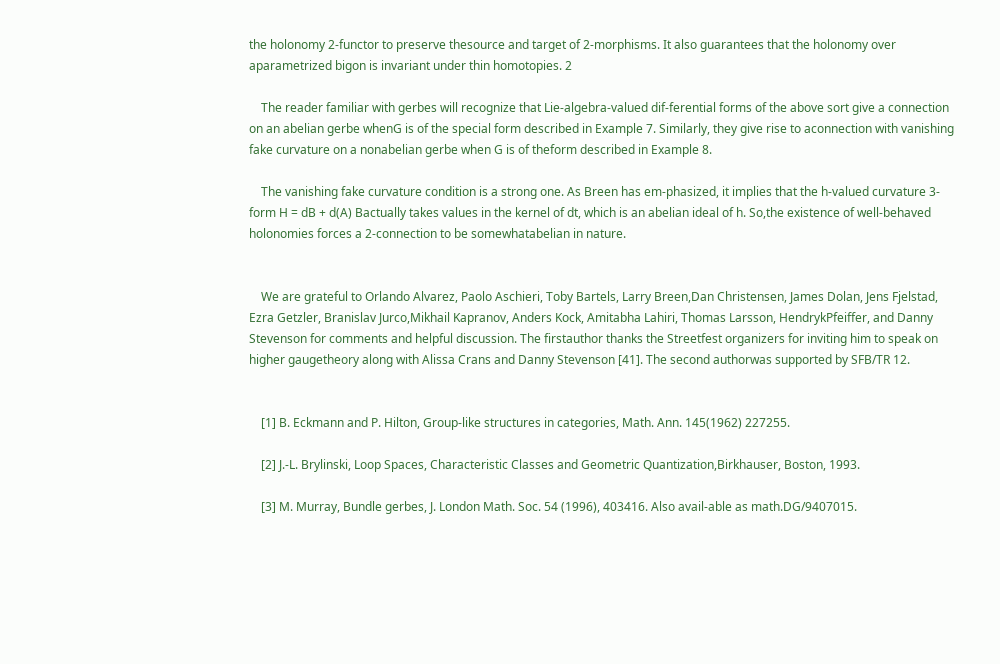the holonomy 2-functor to preserve thesource and target of 2-morphisms. It also guarantees that the holonomy over aparametrized bigon is invariant under thin homotopies. 2

    The reader familiar with gerbes will recognize that Lie-algebra-valued dif-ferential forms of the above sort give a connection on an abelian gerbe whenG is of the special form described in Example 7. Similarly, they give rise to aconnection with vanishing fake curvature on a nonabelian gerbe when G is of theform described in Example 8.

    The vanishing fake curvature condition is a strong one. As Breen has em-phasized, it implies that the h-valued curvature 3-form H = dB + d(A) Bactually takes values in the kernel of dt, which is an abelian ideal of h. So,the existence of well-behaved holonomies forces a 2-connection to be somewhatabelian in nature.


    We are grateful to Orlando Alvarez, Paolo Aschieri, Toby Bartels, Larry Breen,Dan Christensen, James Dolan, Jens Fjelstad, Ezra Getzler, Branislav Jurco,Mikhail Kapranov, Anders Kock, Amitabha Lahiri, Thomas Larsson, HendrykPfeiffer, and Danny Stevenson for comments and helpful discussion. The firstauthor thanks the Streetfest organizers for inviting him to speak on higher gaugetheory along with Alissa Crans and Danny Stevenson [41]. The second authorwas supported by SFB/TR 12.


    [1] B. Eckmann and P. Hilton, Group-like structures in categories, Math. Ann. 145(1962) 227255.

    [2] J.-L. Brylinski, Loop Spaces, Characteristic Classes and Geometric Quantization,Birkhauser, Boston, 1993.

    [3] M. Murray, Bundle gerbes, J. London Math. Soc. 54 (1996), 403416. Also avail-able as math.DG/9407015.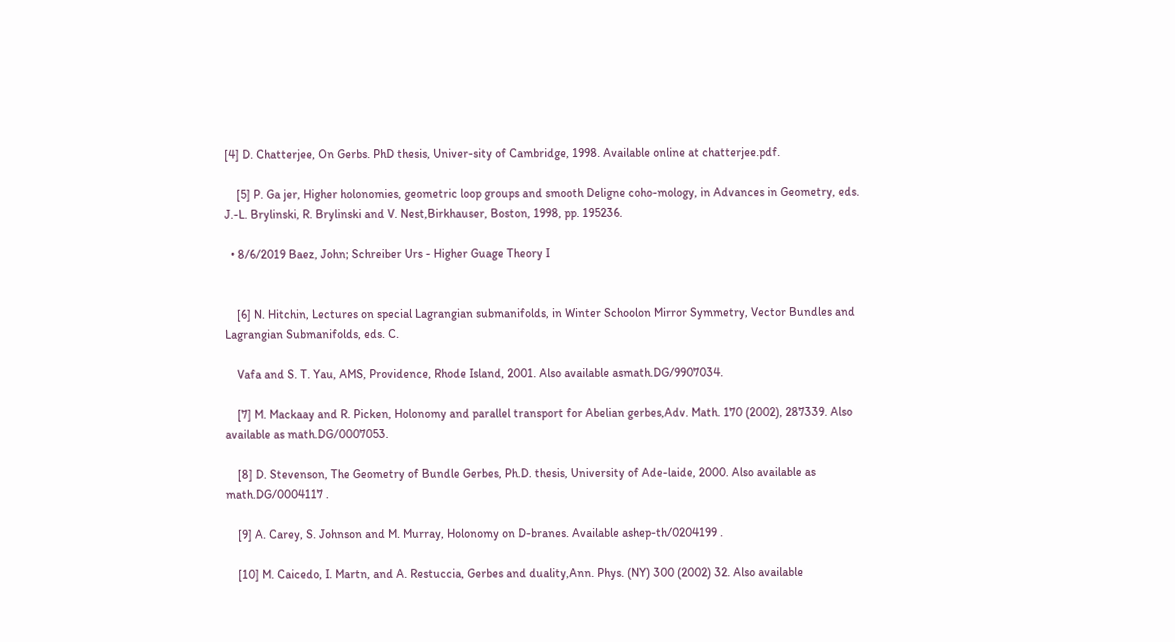[4] D. Chatterjee, On Gerbs. PhD thesis, Univer-sity of Cambridge, 1998. Available online at chatterjee.pdf.

    [5] P. Ga jer, Higher holonomies, geometric loop groups and smooth Deligne coho-mology, in Advances in Geometry, eds. J.-L. Brylinski, R. Brylinski and V. Nest,Birkhauser, Boston, 1998, pp. 195236.

  • 8/6/2019 Baez, John; Schreiber Urs - Higher Guage Theory I


    [6] N. Hitchin, Lectures on special Lagrangian submanifolds, in Winter Schoolon Mirror Symmetry, Vector Bundles and Lagrangian Submanifolds, eds. C.

    Vafa and S. T. Yau, AMS, Providence, Rhode Island, 2001. Also available asmath.DG/9907034.

    [7] M. Mackaay and R. Picken, Holonomy and parallel transport for Abelian gerbes,Adv. Math. 170 (2002), 287339. Also available as math.DG/0007053.

    [8] D. Stevenson, The Geometry of Bundle Gerbes, Ph.D. thesis, University of Ade-laide, 2000. Also available as math.DG/0004117 .

    [9] A. Carey, S. Johnson and M. Murray, Holonomy on D-branes. Available ashep-th/0204199 .

    [10] M. Caicedo, I. Martn, and A. Restuccia, Gerbes and duality,Ann. Phys. (NY) 300 (2002) 32. Also available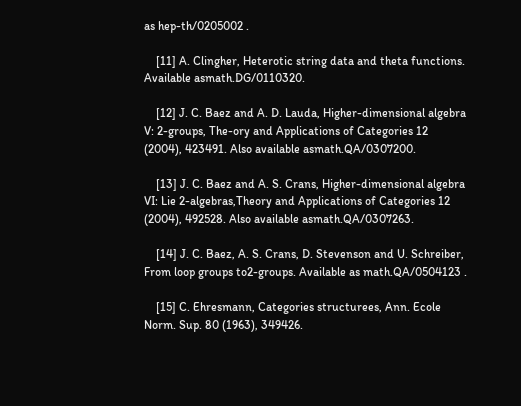as hep-th/0205002 .

    [11] A. Clingher, Heterotic string data and theta functions. Available asmath.DG/0110320.

    [12] J. C. Baez and A. D. Lauda, Higher-dimensional algebra V: 2-groups, The-ory and Applications of Categories 12 (2004), 423491. Also available asmath.QA/0307200.

    [13] J. C. Baez and A. S. Crans, Higher-dimensional algebra VI: Lie 2-algebras,Theory and Applications of Categories 12 (2004), 492528. Also available asmath.QA/0307263.

    [14] J. C. Baez, A. S. Crans, D. Stevenson and U. Schreiber, From loop groups to2-groups. Available as math.QA/0504123 .

    [15] C. Ehresmann, Categories structurees, Ann. Ecole Norm. Sup. 80 (1963), 349426.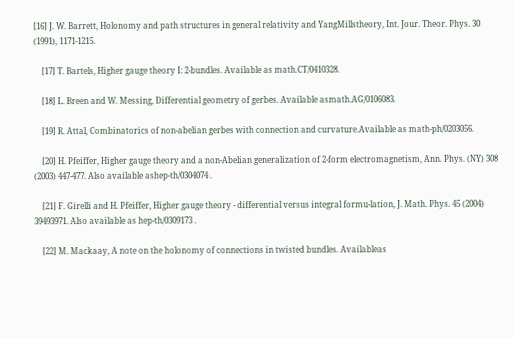[16] J. W. Barrett, Holonomy and path structures in general relativity and YangMillstheory, Int. Jour. Theor. Phys. 30 (1991), 1171-1215.

    [17] T. Bartels, Higher gauge theory I: 2-bundles. Available as math.CT/0410328.

    [18] L. Breen and W. Messing, Differential geometry of gerbes. Available asmath.AG/0106083.

    [19] R. Attal, Combinatorics of non-abelian gerbes with connection and curvature.Available as math-ph/0203056.

    [20] H. Pfeiffer, Higher gauge theory and a non-Abelian generalization of 2-form electromagnetism, Ann. Phys. (NY) 308 (2003) 447-477. Also available ashep-th/0304074 .

    [21] F. Girelli and H. Pfeiffer, Higher gauge theory - differential versus integral formu-lation, J. Math. Phys. 45 (2004) 39493971. Also available as hep-th/0309173 .

    [22] M. Mackaay, A note on the holonomy of connections in twisted bundles. Availableas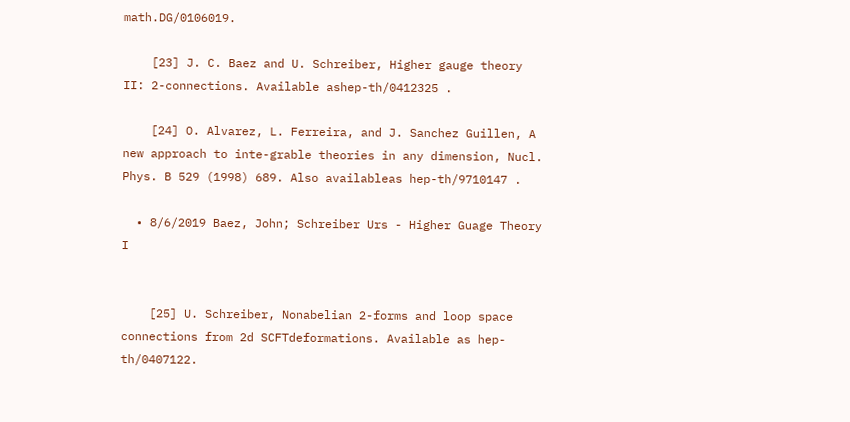math.DG/0106019.

    [23] J. C. Baez and U. Schreiber, Higher gauge theory II: 2-connections. Available ashep-th/0412325 .

    [24] O. Alvarez, L. Ferreira, and J. Sanchez Guillen, A new approach to inte-grable theories in any dimension, Nucl. Phys. B 529 (1998) 689. Also availableas hep-th/9710147 .

  • 8/6/2019 Baez, John; Schreiber Urs - Higher Guage Theory I


    [25] U. Schreiber, Nonabelian 2-forms and loop space connections from 2d SCFTdeformations. Available as hep-th/0407122.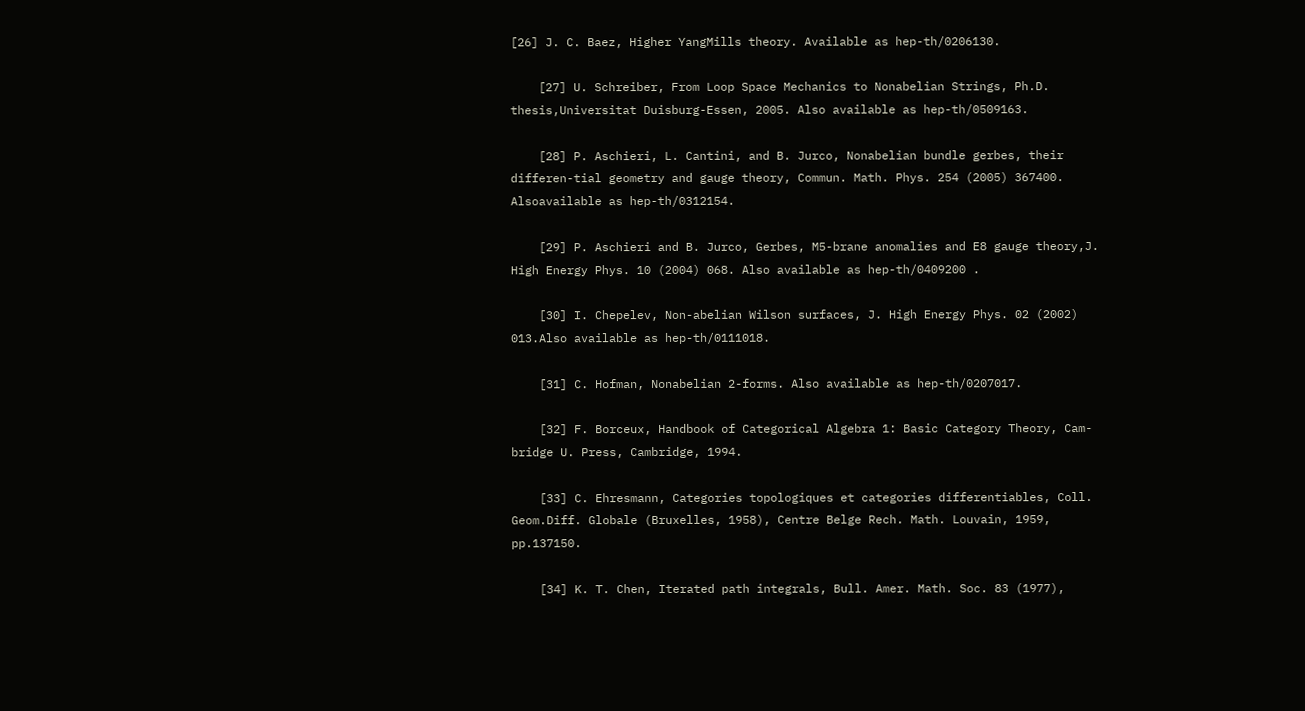[26] J. C. Baez, Higher YangMills theory. Available as hep-th/0206130.

    [27] U. Schreiber, From Loop Space Mechanics to Nonabelian Strings, Ph.D. thesis,Universitat Duisburg-Essen, 2005. Also available as hep-th/0509163.

    [28] P. Aschieri, L. Cantini, and B. Jurco, Nonabelian bundle gerbes, their differen-tial geometry and gauge theory, Commun. Math. Phys. 254 (2005) 367400. Alsoavailable as hep-th/0312154.

    [29] P. Aschieri and B. Jurco, Gerbes, M5-brane anomalies and E8 gauge theory,J. High Energy Phys. 10 (2004) 068. Also available as hep-th/0409200 .

    [30] I. Chepelev, Non-abelian Wilson surfaces, J. High Energy Phys. 02 (2002) 013.Also available as hep-th/0111018.

    [31] C. Hofman, Nonabelian 2-forms. Also available as hep-th/0207017.

    [32] F. Borceux, Handbook of Categorical Algebra 1: Basic Category Theory, Cam-bridge U. Press, Cambridge, 1994.

    [33] C. Ehresmann, Categories topologiques et categories differentiables, Coll. Geom.Diff. Globale (Bruxelles, 1958), Centre Belge Rech. Math. Louvain, 1959, pp.137150.

    [34] K. T. Chen, Iterated path integrals, Bull. Amer. Math. Soc. 83 (1977),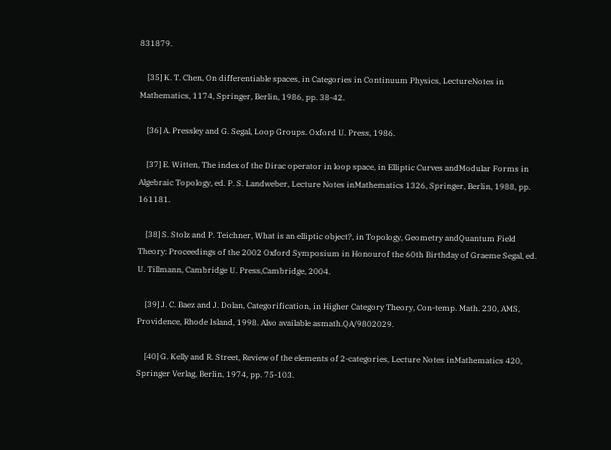831879.

    [35] K. T. Chen, On differentiable spaces, in Categories in Continuum Physics, LectureNotes in Mathematics, 1174, Springer, Berlin, 1986, pp. 38-42.

    [36] A. Pressley and G. Segal, Loop Groups. Oxford U. Press, 1986.

    [37] E. Witten, The index of the Dirac operator in loop space, in Elliptic Curves andModular Forms in Algebraic Topology, ed. P. S. Landweber, Lecture Notes inMathematics 1326, Springer, Berlin, 1988, pp. 161181.

    [38] S. Stolz and P. Teichner, What is an elliptic object?, in Topology, Geometry andQuantum Field Theory: Proceedings of the 2002 Oxford Symposium in Honourof the 60th Birthday of Graeme Segal, ed. U. Tillmann, Cambridge U. Press,Cambridge, 2004.

    [39] J. C. Baez and J. Dolan, Categorification, in Higher Category Theory, Con-temp. Math. 230, AMS, Providence, Rhode Island, 1998. Also available asmath.QA/9802029.

    [40] G. Kelly and R. Street, Review of the elements of 2-categories, Lecture Notes inMathematics 420, Springer Verlag, Berlin, 1974, pp. 75-103.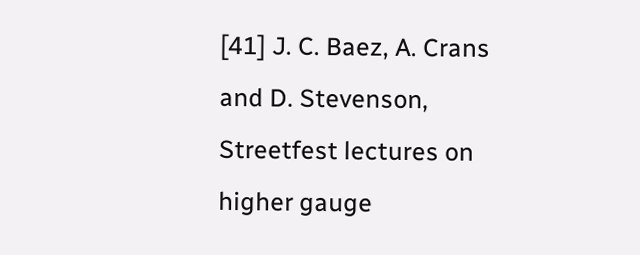[41] J. C. Baez, A. Crans and D. Stevenson, Streetfest lectures on higher gauge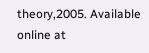theory,2005. Available online at